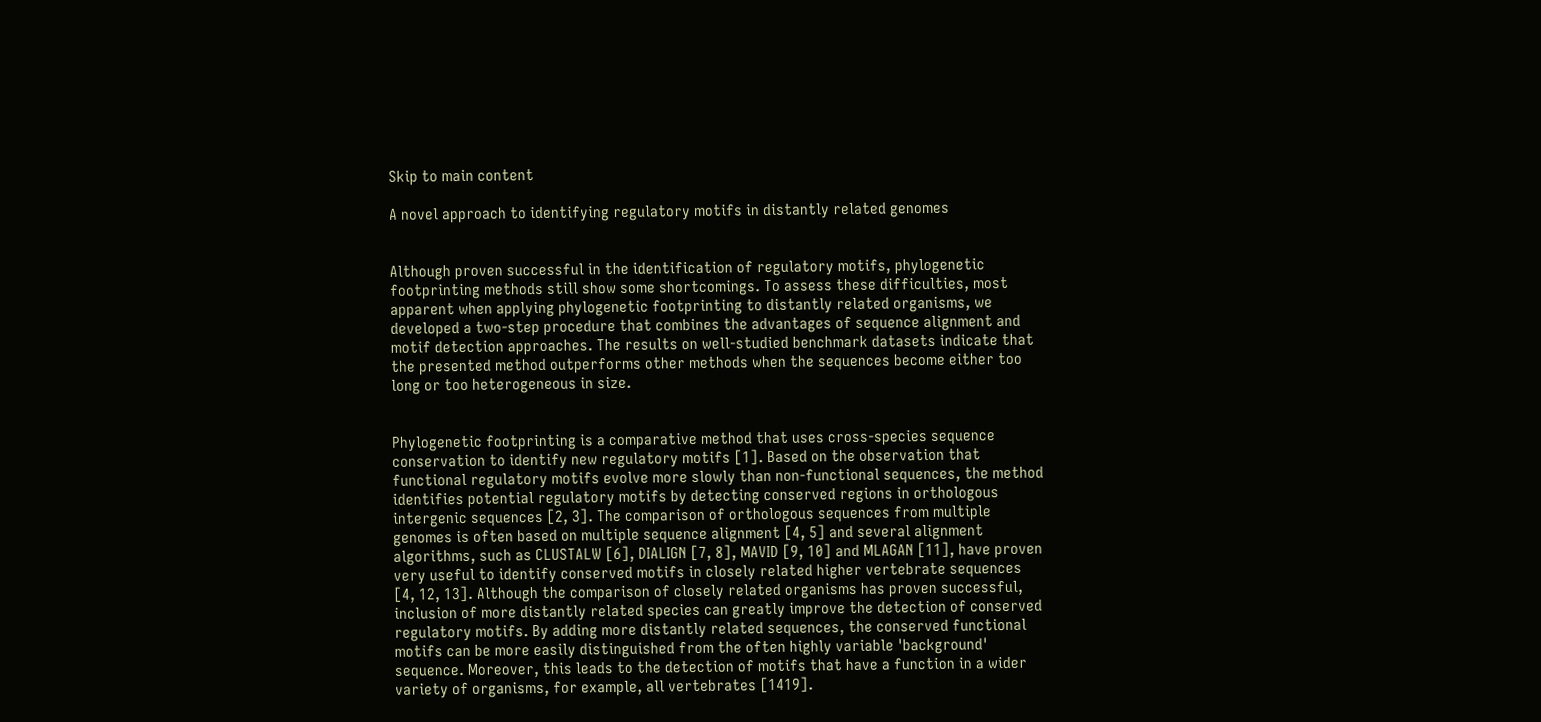Skip to main content

A novel approach to identifying regulatory motifs in distantly related genomes


Although proven successful in the identification of regulatory motifs, phylogenetic footprinting methods still show some shortcomings. To assess these difficulties, most apparent when applying phylogenetic footprinting to distantly related organisms, we developed a two-step procedure that combines the advantages of sequence alignment and motif detection approaches. The results on well-studied benchmark datasets indicate that the presented method outperforms other methods when the sequences become either too long or too heterogeneous in size.


Phylogenetic footprinting is a comparative method that uses cross-species sequence conservation to identify new regulatory motifs [1]. Based on the observation that functional regulatory motifs evolve more slowly than non-functional sequences, the method identifies potential regulatory motifs by detecting conserved regions in orthologous intergenic sequences [2, 3]. The comparison of orthologous sequences from multiple genomes is often based on multiple sequence alignment [4, 5] and several alignment algorithms, such as CLUSTALW [6], DIALIGN [7, 8], MAVID [9, 10] and MLAGAN [11], have proven very useful to identify conserved motifs in closely related higher vertebrate sequences [4, 12, 13]. Although the comparison of closely related organisms has proven successful, inclusion of more distantly related species can greatly improve the detection of conserved regulatory motifs. By adding more distantly related sequences, the conserved functional motifs can be more easily distinguished from the often highly variable 'background' sequence. Moreover, this leads to the detection of motifs that have a function in a wider variety of organisms, for example, all vertebrates [1419].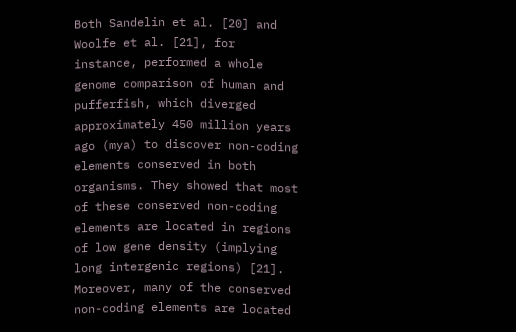Both Sandelin et al. [20] and Woolfe et al. [21], for instance, performed a whole genome comparison of human and pufferfish, which diverged approximately 450 million years ago (mya) to discover non-coding elements conserved in both organisms. They showed that most of these conserved non-coding elements are located in regions of low gene density (implying long intergenic regions) [21]. Moreover, many of the conserved non-coding elements are located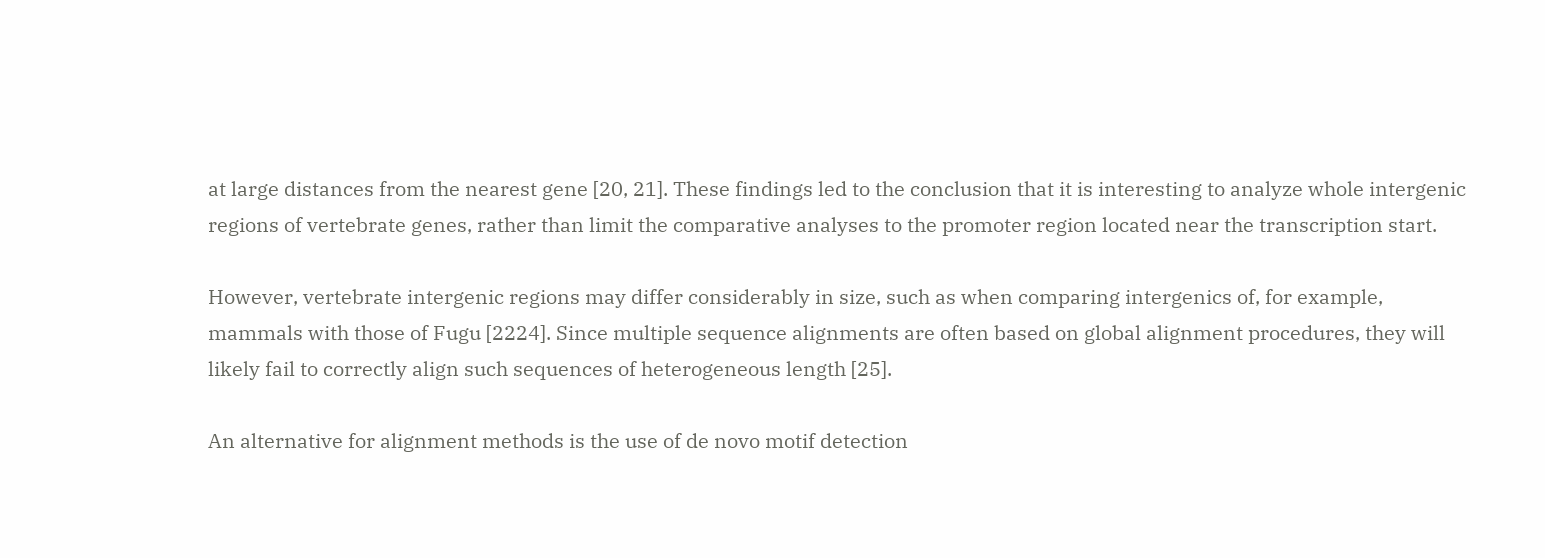at large distances from the nearest gene [20, 21]. These findings led to the conclusion that it is interesting to analyze whole intergenic regions of vertebrate genes, rather than limit the comparative analyses to the promoter region located near the transcription start.

However, vertebrate intergenic regions may differ considerably in size, such as when comparing intergenics of, for example, mammals with those of Fugu [2224]. Since multiple sequence alignments are often based on global alignment procedures, they will likely fail to correctly align such sequences of heterogeneous length [25].

An alternative for alignment methods is the use of de novo motif detection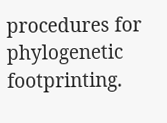procedures for phylogenetic footprinting.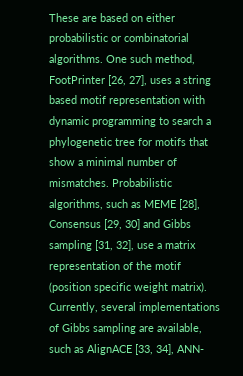These are based on either probabilistic or combinatorial algorithms. One such method, FootPrinter [26, 27], uses a string based motif representation with dynamic programming to search a phylogenetic tree for motifs that show a minimal number of mismatches. Probabilistic algorithms, such as MEME [28], Consensus [29, 30] and Gibbs sampling [31, 32], use a matrix representation of the motif (position specific weight matrix). Currently, several implementations of Gibbs sampling are available, such as AlignACE [33, 34], ANN-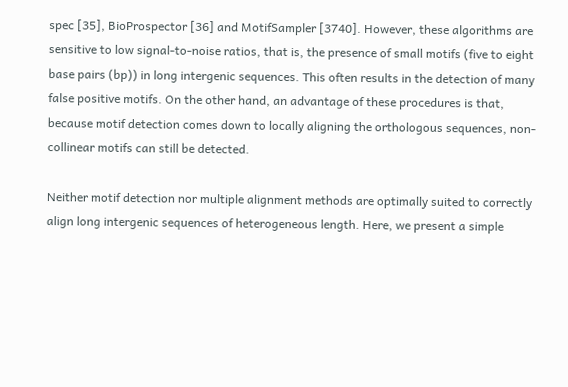spec [35], BioProspector [36] and MotifSampler [3740]. However, these algorithms are sensitive to low signal-to-noise ratios, that is, the presence of small motifs (five to eight base pairs (bp)) in long intergenic sequences. This often results in the detection of many false positive motifs. On the other hand, an advantage of these procedures is that, because motif detection comes down to locally aligning the orthologous sequences, non-collinear motifs can still be detected.

Neither motif detection nor multiple alignment methods are optimally suited to correctly align long intergenic sequences of heterogeneous length. Here, we present a simple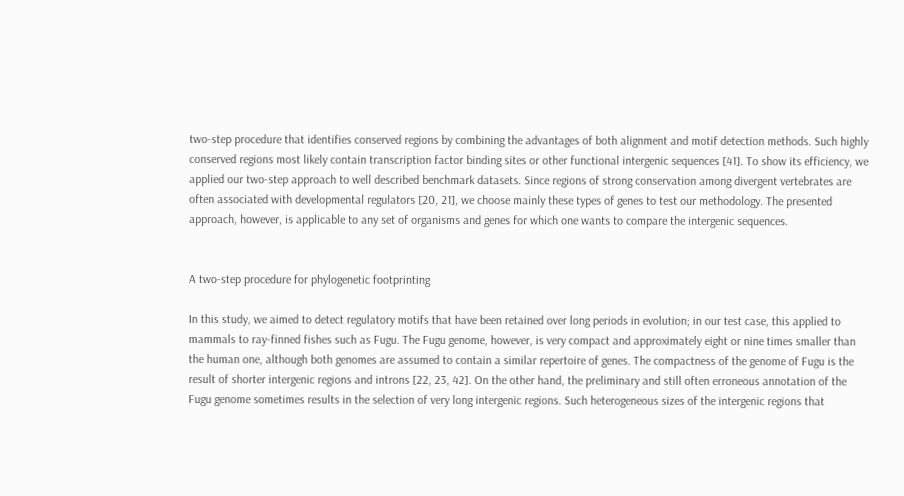two-step procedure that identifies conserved regions by combining the advantages of both alignment and motif detection methods. Such highly conserved regions most likely contain transcription factor binding sites or other functional intergenic sequences [41]. To show its efficiency, we applied our two-step approach to well described benchmark datasets. Since regions of strong conservation among divergent vertebrates are often associated with developmental regulators [20, 21], we choose mainly these types of genes to test our methodology. The presented approach, however, is applicable to any set of organisms and genes for which one wants to compare the intergenic sequences.


A two-step procedure for phylogenetic footprinting

In this study, we aimed to detect regulatory motifs that have been retained over long periods in evolution; in our test case, this applied to mammals to ray-finned fishes such as Fugu. The Fugu genome, however, is very compact and approximately eight or nine times smaller than the human one, although both genomes are assumed to contain a similar repertoire of genes. The compactness of the genome of Fugu is the result of shorter intergenic regions and introns [22, 23, 42]. On the other hand, the preliminary and still often erroneous annotation of the Fugu genome sometimes results in the selection of very long intergenic regions. Such heterogeneous sizes of the intergenic regions that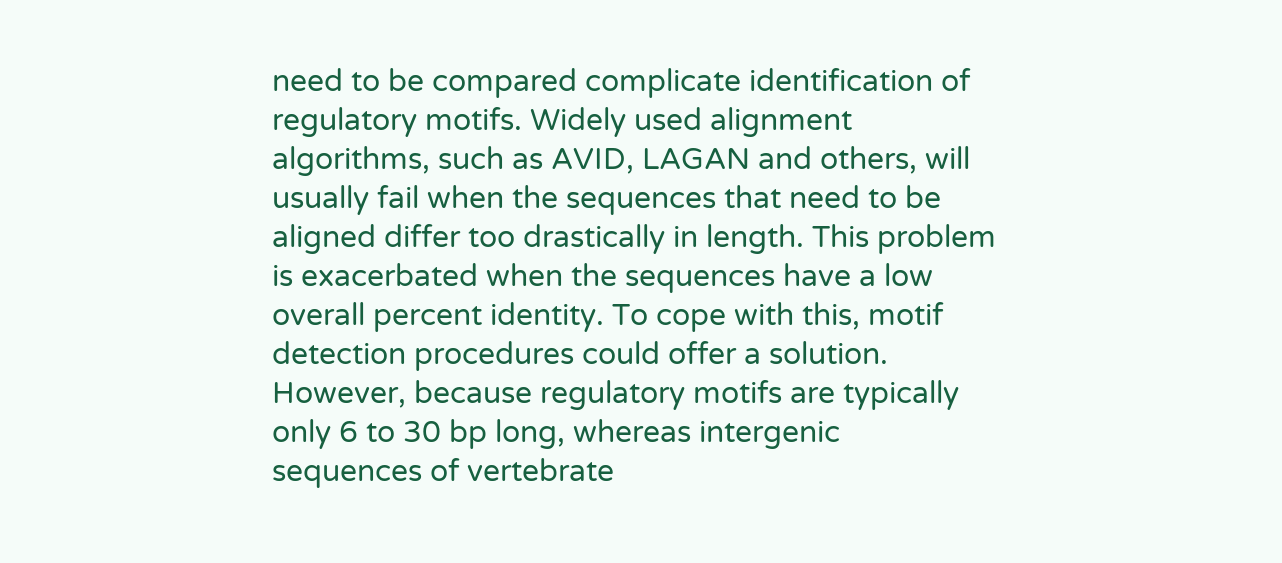need to be compared complicate identification of regulatory motifs. Widely used alignment algorithms, such as AVID, LAGAN and others, will usually fail when the sequences that need to be aligned differ too drastically in length. This problem is exacerbated when the sequences have a low overall percent identity. To cope with this, motif detection procedures could offer a solution. However, because regulatory motifs are typically only 6 to 30 bp long, whereas intergenic sequences of vertebrate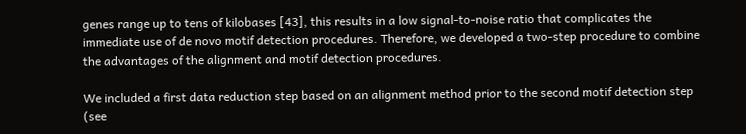genes range up to tens of kilobases [43], this results in a low signal-to-noise ratio that complicates the immediate use of de novo motif detection procedures. Therefore, we developed a two-step procedure to combine the advantages of the alignment and motif detection procedures.

We included a first data reduction step based on an alignment method prior to the second motif detection step (see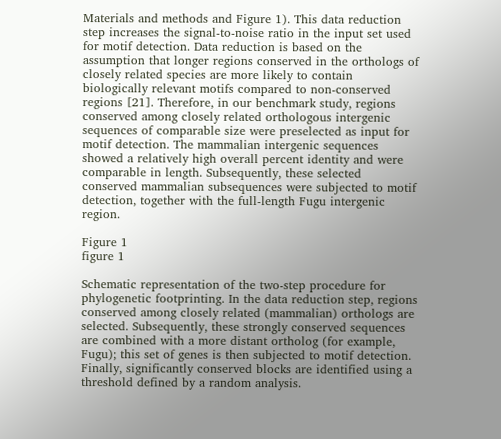Materials and methods and Figure 1). This data reduction step increases the signal-to-noise ratio in the input set used for motif detection. Data reduction is based on the assumption that longer regions conserved in the orthologs of closely related species are more likely to contain biologically relevant motifs compared to non-conserved regions [21]. Therefore, in our benchmark study, regions conserved among closely related orthologous intergenic sequences of comparable size were preselected as input for motif detection. The mammalian intergenic sequences showed a relatively high overall percent identity and were comparable in length. Subsequently, these selected conserved mammalian subsequences were subjected to motif detection, together with the full-length Fugu intergenic region.

Figure 1
figure 1

Schematic representation of the two-step procedure for phylogenetic footprinting. In the data reduction step, regions conserved among closely related (mammalian) orthologs are selected. Subsequently, these strongly conserved sequences are combined with a more distant ortholog (for example, Fugu); this set of genes is then subjected to motif detection. Finally, significantly conserved blocks are identified using a threshold defined by a random analysis.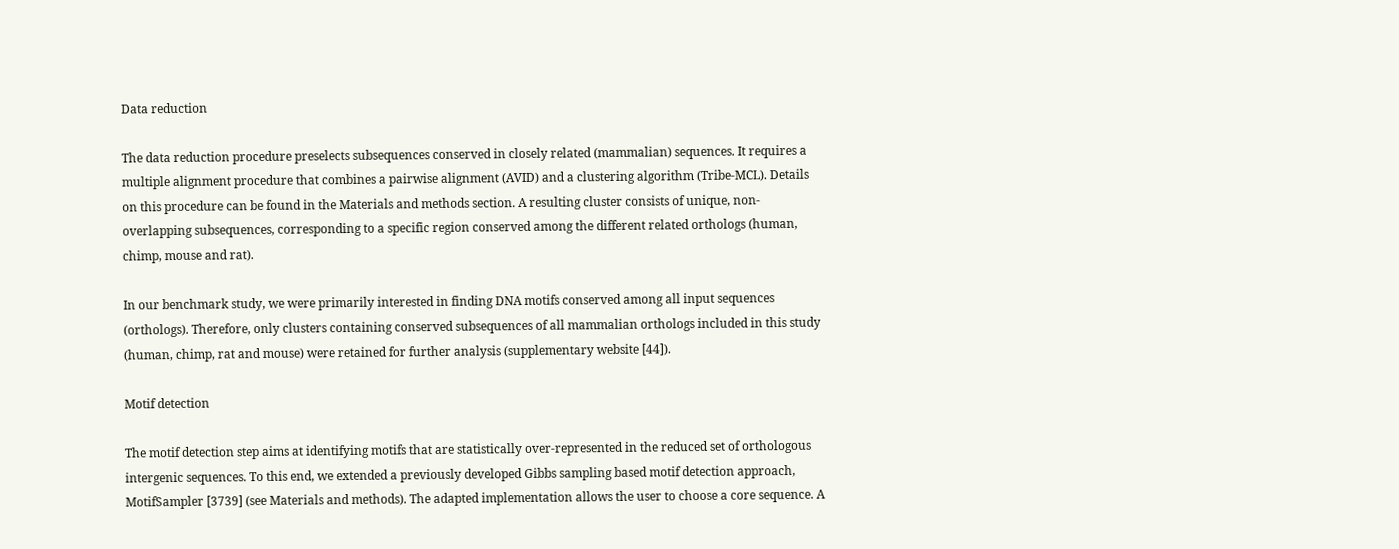Data reduction

The data reduction procedure preselects subsequences conserved in closely related (mammalian) sequences. It requires a multiple alignment procedure that combines a pairwise alignment (AVID) and a clustering algorithm (Tribe-MCL). Details on this procedure can be found in the Materials and methods section. A resulting cluster consists of unique, non-overlapping subsequences, corresponding to a specific region conserved among the different related orthologs (human, chimp, mouse and rat).

In our benchmark study, we were primarily interested in finding DNA motifs conserved among all input sequences (orthologs). Therefore, only clusters containing conserved subsequences of all mammalian orthologs included in this study (human, chimp, rat and mouse) were retained for further analysis (supplementary website [44]).

Motif detection

The motif detection step aims at identifying motifs that are statistically over-represented in the reduced set of orthologous intergenic sequences. To this end, we extended a previously developed Gibbs sampling based motif detection approach, MotifSampler [3739] (see Materials and methods). The adapted implementation allows the user to choose a core sequence. A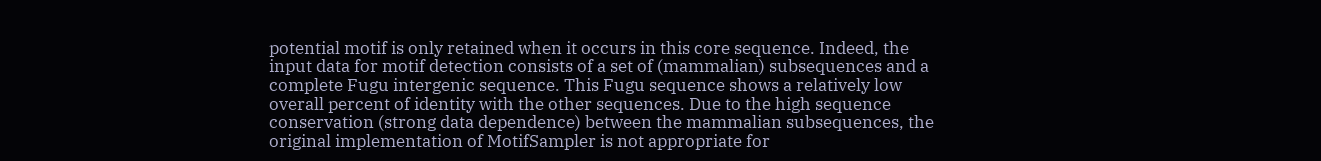potential motif is only retained when it occurs in this core sequence. Indeed, the input data for motif detection consists of a set of (mammalian) subsequences and a complete Fugu intergenic sequence. This Fugu sequence shows a relatively low overall percent of identity with the other sequences. Due to the high sequence conservation (strong data dependence) between the mammalian subsequences, the original implementation of MotifSampler is not appropriate for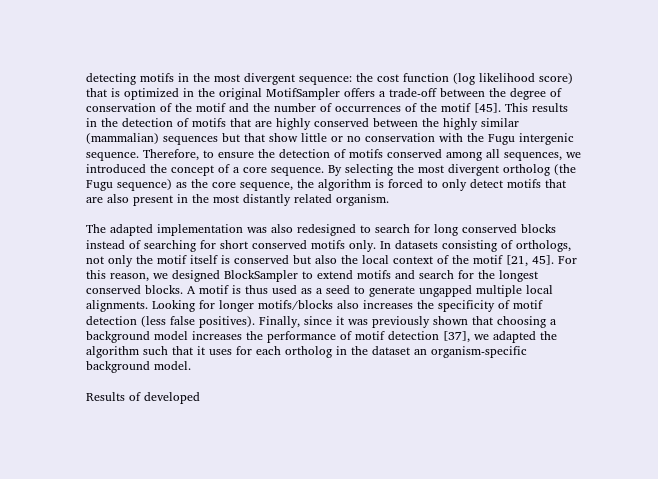detecting motifs in the most divergent sequence: the cost function (log likelihood score) that is optimized in the original MotifSampler offers a trade-off between the degree of conservation of the motif and the number of occurrences of the motif [45]. This results in the detection of motifs that are highly conserved between the highly similar (mammalian) sequences but that show little or no conservation with the Fugu intergenic sequence. Therefore, to ensure the detection of motifs conserved among all sequences, we introduced the concept of a core sequence. By selecting the most divergent ortholog (the Fugu sequence) as the core sequence, the algorithm is forced to only detect motifs that are also present in the most distantly related organism.

The adapted implementation was also redesigned to search for long conserved blocks instead of searching for short conserved motifs only. In datasets consisting of orthologs, not only the motif itself is conserved but also the local context of the motif [21, 45]. For this reason, we designed BlockSampler to extend motifs and search for the longest conserved blocks. A motif is thus used as a seed to generate ungapped multiple local alignments. Looking for longer motifs/blocks also increases the specificity of motif detection (less false positives). Finally, since it was previously shown that choosing a background model increases the performance of motif detection [37], we adapted the algorithm such that it uses for each ortholog in the dataset an organism-specific background model.

Results of developed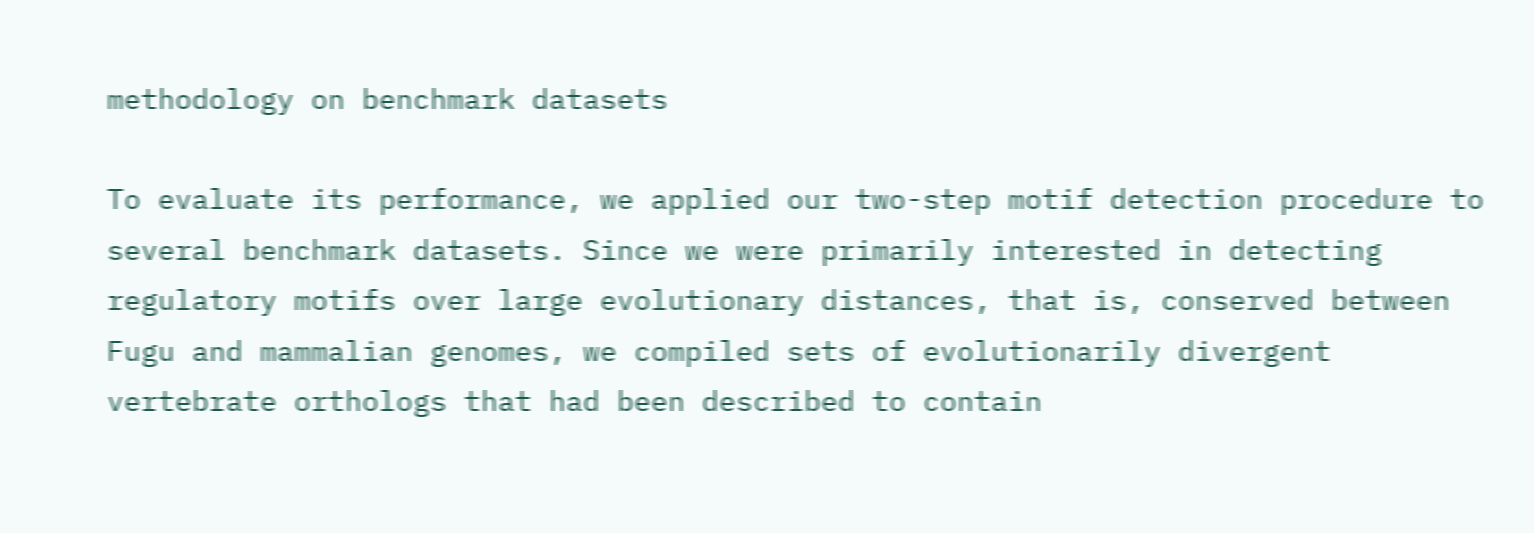methodology on benchmark datasets

To evaluate its performance, we applied our two-step motif detection procedure to several benchmark datasets. Since we were primarily interested in detecting regulatory motifs over large evolutionary distances, that is, conserved between Fugu and mammalian genomes, we compiled sets of evolutionarily divergent vertebrate orthologs that had been described to contain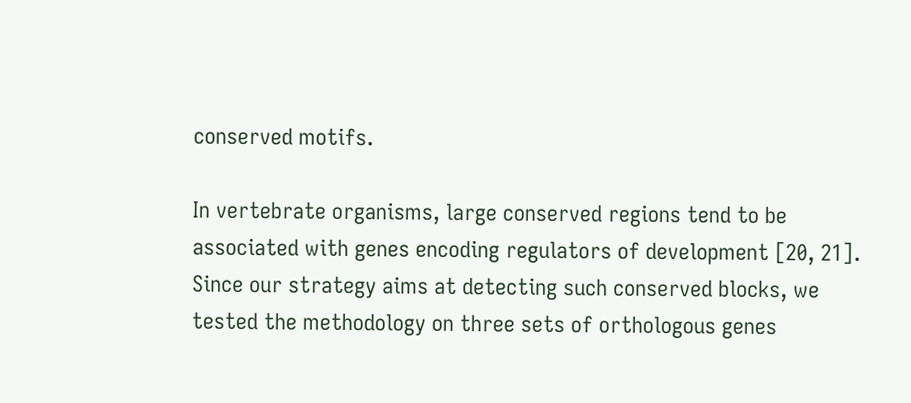conserved motifs.

In vertebrate organisms, large conserved regions tend to be associated with genes encoding regulators of development [20, 21]. Since our strategy aims at detecting such conserved blocks, we tested the methodology on three sets of orthologous genes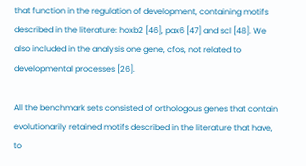that function in the regulation of development, containing motifs described in the literature: hoxb2 [46], pax6 [47] and scl [48]. We also included in the analysis one gene, cfos, not related to developmental processes [26].

All the benchmark sets consisted of orthologous genes that contain evolutionarily retained motifs described in the literature that have, to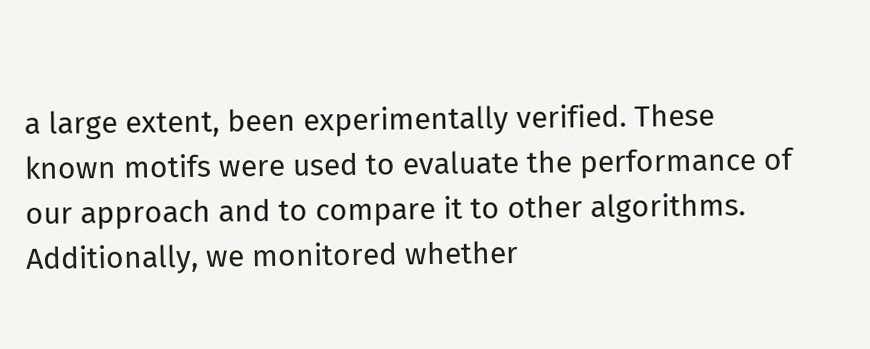a large extent, been experimentally verified. These known motifs were used to evaluate the performance of our approach and to compare it to other algorithms. Additionally, we monitored whether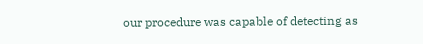our procedure was capable of detecting as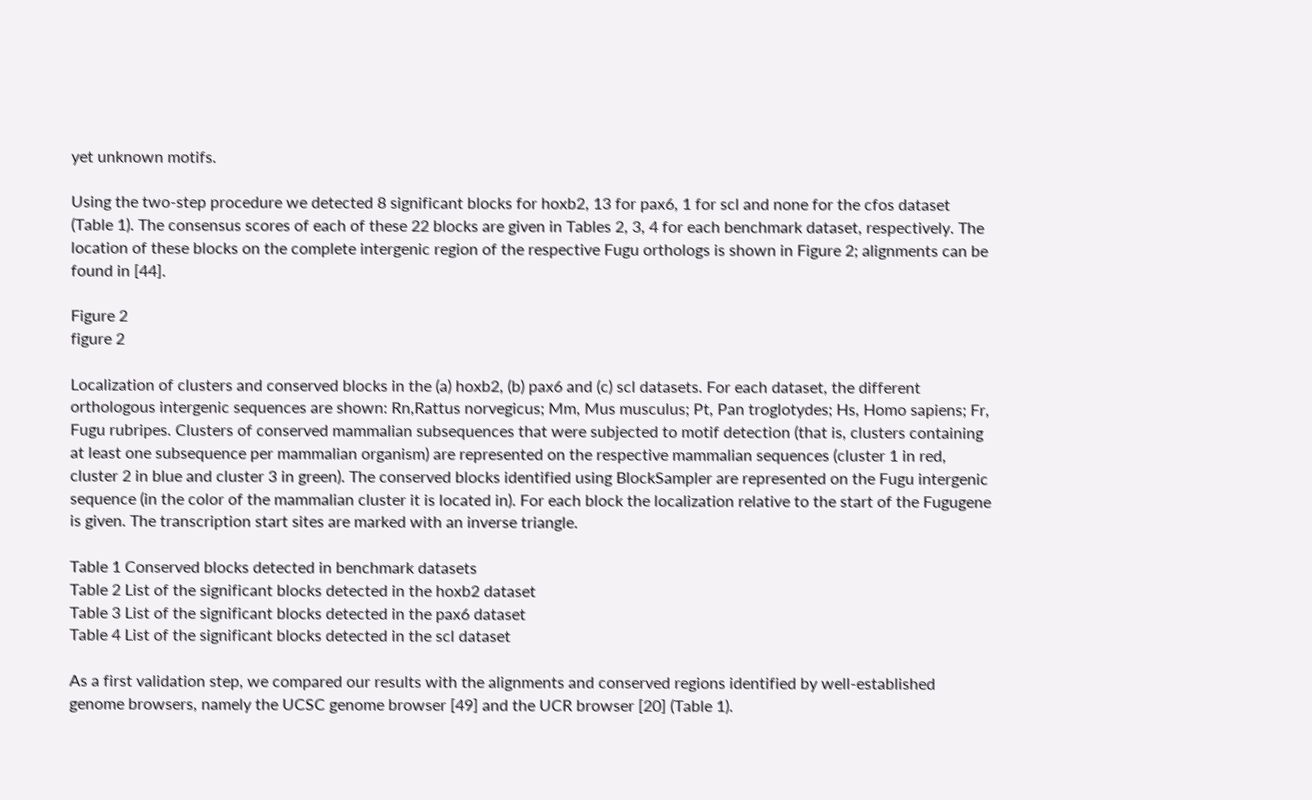yet unknown motifs.

Using the two-step procedure we detected 8 significant blocks for hoxb2, 13 for pax6, 1 for scl and none for the cfos dataset (Table 1). The consensus scores of each of these 22 blocks are given in Tables 2, 3, 4 for each benchmark dataset, respectively. The location of these blocks on the complete intergenic region of the respective Fugu orthologs is shown in Figure 2; alignments can be found in [44].

Figure 2
figure 2

Localization of clusters and conserved blocks in the (a) hoxb2, (b) pax6 and (c) scl datasets. For each dataset, the different orthologous intergenic sequences are shown: Rn,Rattus norvegicus; Mm, Mus musculus; Pt, Pan troglotydes; Hs, Homo sapiens; Fr, Fugu rubripes. Clusters of conserved mammalian subsequences that were subjected to motif detection (that is, clusters containing at least one subsequence per mammalian organism) are represented on the respective mammalian sequences (cluster 1 in red, cluster 2 in blue and cluster 3 in green). The conserved blocks identified using BlockSampler are represented on the Fugu intergenic sequence (in the color of the mammalian cluster it is located in). For each block the localization relative to the start of the Fugugene is given. The transcription start sites are marked with an inverse triangle.

Table 1 Conserved blocks detected in benchmark datasets
Table 2 List of the significant blocks detected in the hoxb2 dataset
Table 3 List of the significant blocks detected in the pax6 dataset
Table 4 List of the significant blocks detected in the scl dataset

As a first validation step, we compared our results with the alignments and conserved regions identified by well-established genome browsers, namely the UCSC genome browser [49] and the UCR browser [20] (Table 1).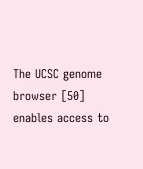The UCSC genome browser [50] enables access to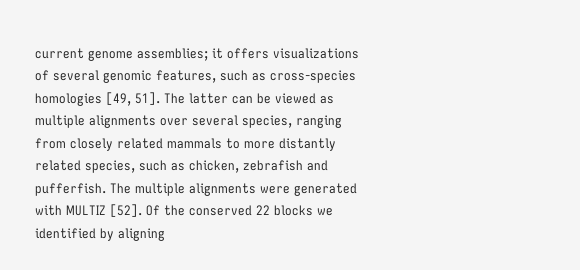current genome assemblies; it offers visualizations of several genomic features, such as cross-species homologies [49, 51]. The latter can be viewed as multiple alignments over several species, ranging from closely related mammals to more distantly related species, such as chicken, zebrafish and pufferfish. The multiple alignments were generated with MULTIZ [52]. Of the conserved 22 blocks we identified by aligning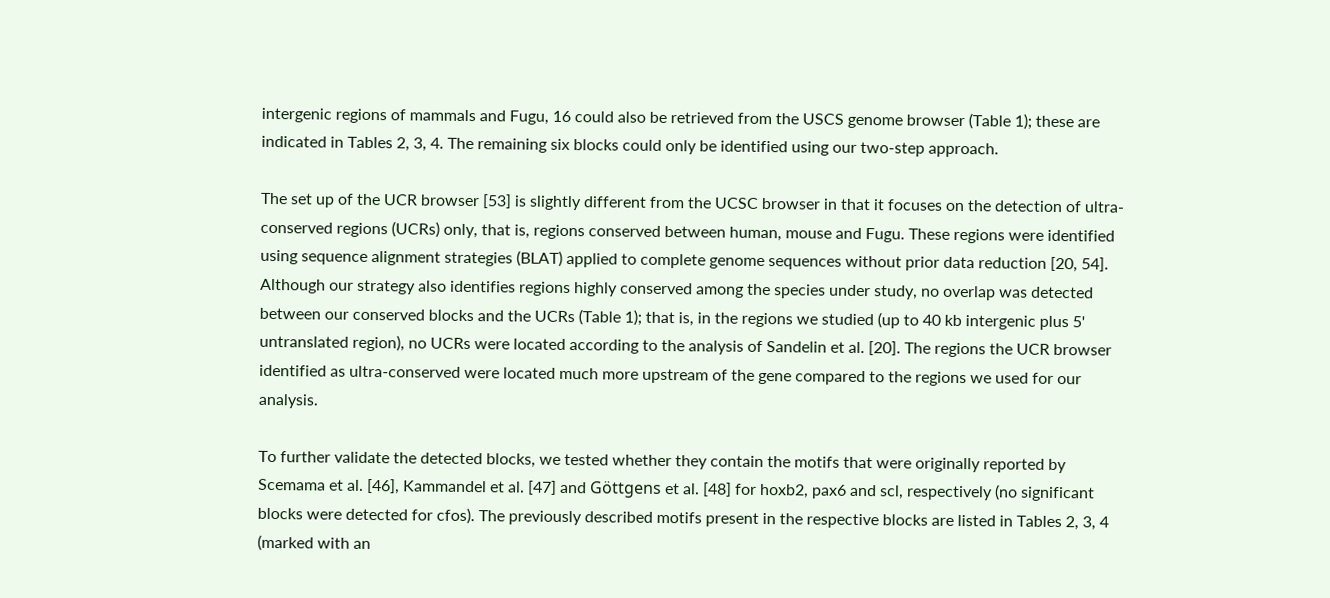intergenic regions of mammals and Fugu, 16 could also be retrieved from the USCS genome browser (Table 1); these are indicated in Tables 2, 3, 4. The remaining six blocks could only be identified using our two-step approach.

The set up of the UCR browser [53] is slightly different from the UCSC browser in that it focuses on the detection of ultra-conserved regions (UCRs) only, that is, regions conserved between human, mouse and Fugu. These regions were identified using sequence alignment strategies (BLAT) applied to complete genome sequences without prior data reduction [20, 54]. Although our strategy also identifies regions highly conserved among the species under study, no overlap was detected between our conserved blocks and the UCRs (Table 1); that is, in the regions we studied (up to 40 kb intergenic plus 5' untranslated region), no UCRs were located according to the analysis of Sandelin et al. [20]. The regions the UCR browser identified as ultra-conserved were located much more upstream of the gene compared to the regions we used for our analysis.

To further validate the detected blocks, we tested whether they contain the motifs that were originally reported by Scemama et al. [46], Kammandel et al. [47] and Göttgens et al. [48] for hoxb2, pax6 and scl, respectively (no significant blocks were detected for cfos). The previously described motifs present in the respective blocks are listed in Tables 2, 3, 4 (marked with an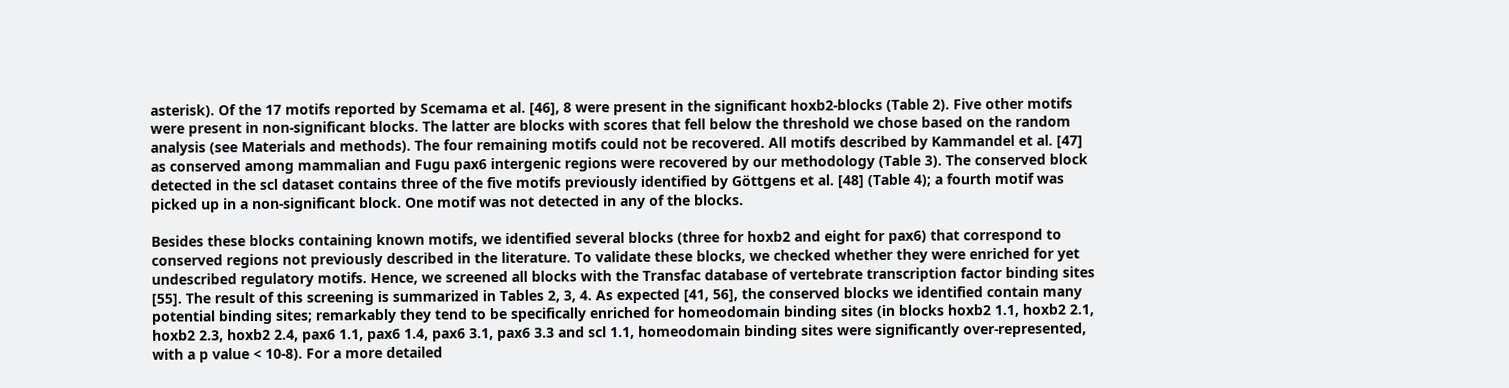asterisk). Of the 17 motifs reported by Scemama et al. [46], 8 were present in the significant hoxb2-blocks (Table 2). Five other motifs were present in non-significant blocks. The latter are blocks with scores that fell below the threshold we chose based on the random analysis (see Materials and methods). The four remaining motifs could not be recovered. All motifs described by Kammandel et al. [47] as conserved among mammalian and Fugu pax6 intergenic regions were recovered by our methodology (Table 3). The conserved block detected in the scl dataset contains three of the five motifs previously identified by Göttgens et al. [48] (Table 4); a fourth motif was picked up in a non-significant block. One motif was not detected in any of the blocks.

Besides these blocks containing known motifs, we identified several blocks (three for hoxb2 and eight for pax6) that correspond to conserved regions not previously described in the literature. To validate these blocks, we checked whether they were enriched for yet undescribed regulatory motifs. Hence, we screened all blocks with the Transfac database of vertebrate transcription factor binding sites [55]. The result of this screening is summarized in Tables 2, 3, 4. As expected [41, 56], the conserved blocks we identified contain many potential binding sites; remarkably they tend to be specifically enriched for homeodomain binding sites (in blocks hoxb2 1.1, hoxb2 2.1, hoxb2 2.3, hoxb2 2.4, pax6 1.1, pax6 1.4, pax6 3.1, pax6 3.3 and scl 1.1, homeodomain binding sites were significantly over-represented, with a p value < 10-8). For a more detailed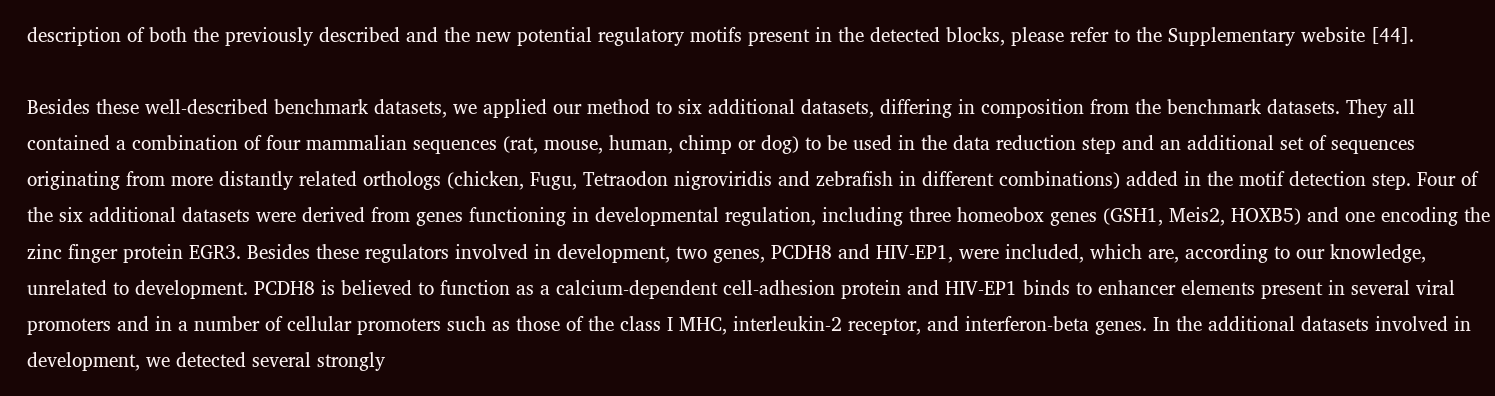description of both the previously described and the new potential regulatory motifs present in the detected blocks, please refer to the Supplementary website [44].

Besides these well-described benchmark datasets, we applied our method to six additional datasets, differing in composition from the benchmark datasets. They all contained a combination of four mammalian sequences (rat, mouse, human, chimp or dog) to be used in the data reduction step and an additional set of sequences originating from more distantly related orthologs (chicken, Fugu, Tetraodon nigroviridis and zebrafish in different combinations) added in the motif detection step. Four of the six additional datasets were derived from genes functioning in developmental regulation, including three homeobox genes (GSH1, Meis2, HOXB5) and one encoding the zinc finger protein EGR3. Besides these regulators involved in development, two genes, PCDH8 and HIV-EP1, were included, which are, according to our knowledge, unrelated to development. PCDH8 is believed to function as a calcium-dependent cell-adhesion protein and HIV-EP1 binds to enhancer elements present in several viral promoters and in a number of cellular promoters such as those of the class I MHC, interleukin-2 receptor, and interferon-beta genes. In the additional datasets involved in development, we detected several strongly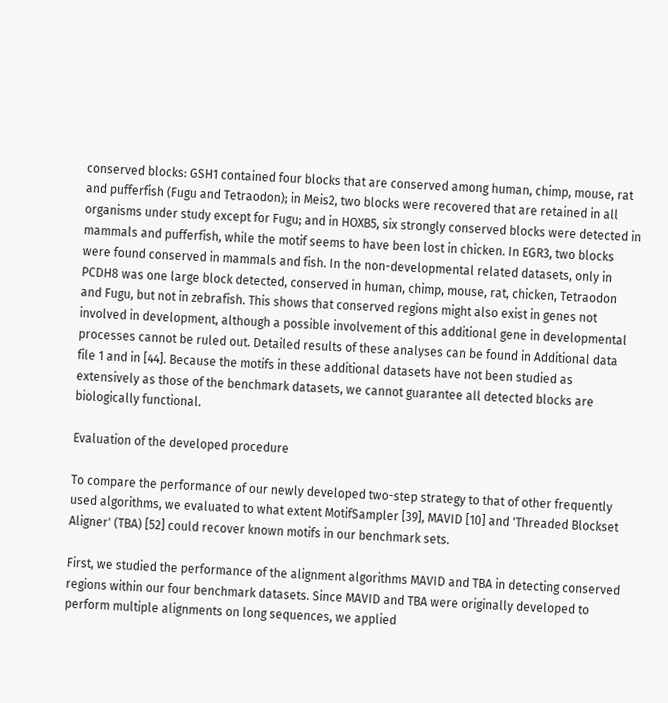conserved blocks: GSH1 contained four blocks that are conserved among human, chimp, mouse, rat and pufferfish (Fugu and Tetraodon); in Meis2, two blocks were recovered that are retained in all organisms under study except for Fugu; and in HOXB5, six strongly conserved blocks were detected in mammals and pufferfish, while the motif seems to have been lost in chicken. In EGR3, two blocks were found conserved in mammals and fish. In the non-developmental related datasets, only in PCDH8 was one large block detected, conserved in human, chimp, mouse, rat, chicken, Tetraodon and Fugu, but not in zebrafish. This shows that conserved regions might also exist in genes not involved in development, although a possible involvement of this additional gene in developmental processes cannot be ruled out. Detailed results of these analyses can be found in Additional data file 1 and in [44]. Because the motifs in these additional datasets have not been studied as extensively as those of the benchmark datasets, we cannot guarantee all detected blocks are biologically functional.

Evaluation of the developed procedure

To compare the performance of our newly developed two-step strategy to that of other frequently used algorithms, we evaluated to what extent MotifSampler [39], MAVID [10] and 'Threaded Blockset Aligner' (TBA) [52] could recover known motifs in our benchmark sets.

First, we studied the performance of the alignment algorithms MAVID and TBA in detecting conserved regions within our four benchmark datasets. Since MAVID and TBA were originally developed to perform multiple alignments on long sequences, we applied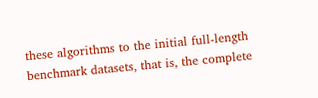these algorithms to the initial full-length benchmark datasets, that is, the complete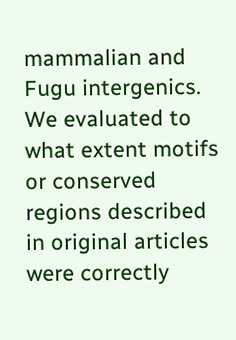mammalian and Fugu intergenics. We evaluated to what extent motifs or conserved regions described in original articles were correctly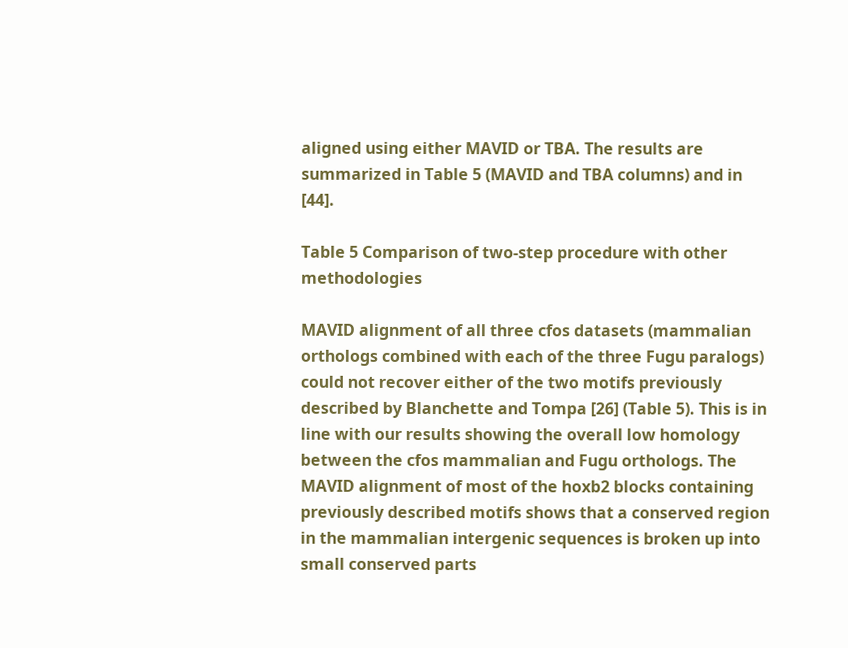aligned using either MAVID or TBA. The results are summarized in Table 5 (MAVID and TBA columns) and in [44].

Table 5 Comparison of two-step procedure with other methodologies

MAVID alignment of all three cfos datasets (mammalian orthologs combined with each of the three Fugu paralogs) could not recover either of the two motifs previously described by Blanchette and Tompa [26] (Table 5). This is in line with our results showing the overall low homology between the cfos mammalian and Fugu orthologs. The MAVID alignment of most of the hoxb2 blocks containing previously described motifs shows that a conserved region in the mammalian intergenic sequences is broken up into small conserved parts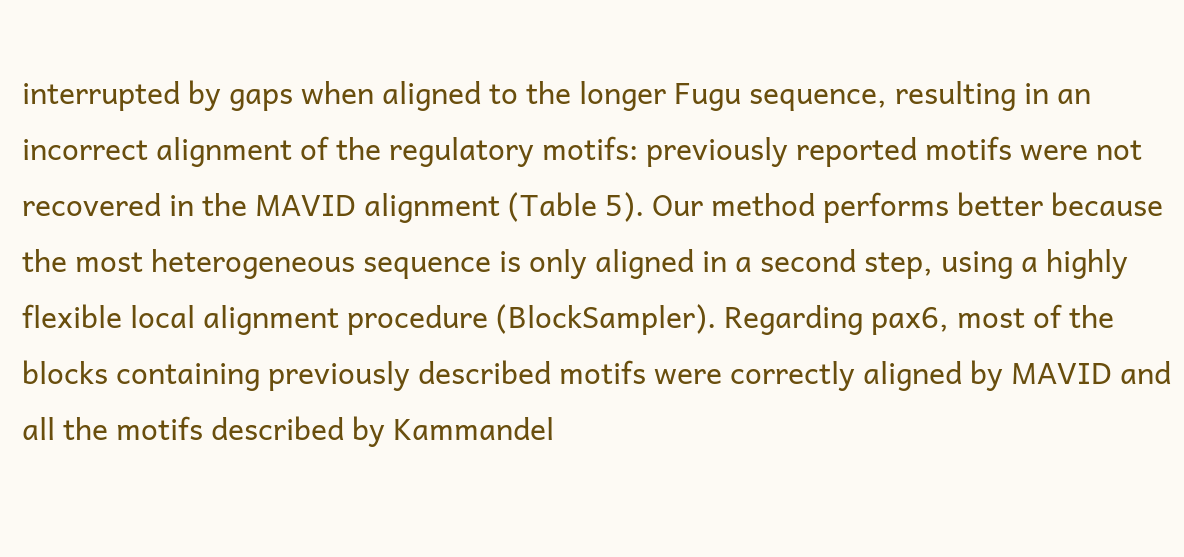interrupted by gaps when aligned to the longer Fugu sequence, resulting in an incorrect alignment of the regulatory motifs: previously reported motifs were not recovered in the MAVID alignment (Table 5). Our method performs better because the most heterogeneous sequence is only aligned in a second step, using a highly flexible local alignment procedure (BlockSampler). Regarding pax6, most of the blocks containing previously described motifs were correctly aligned by MAVID and all the motifs described by Kammandel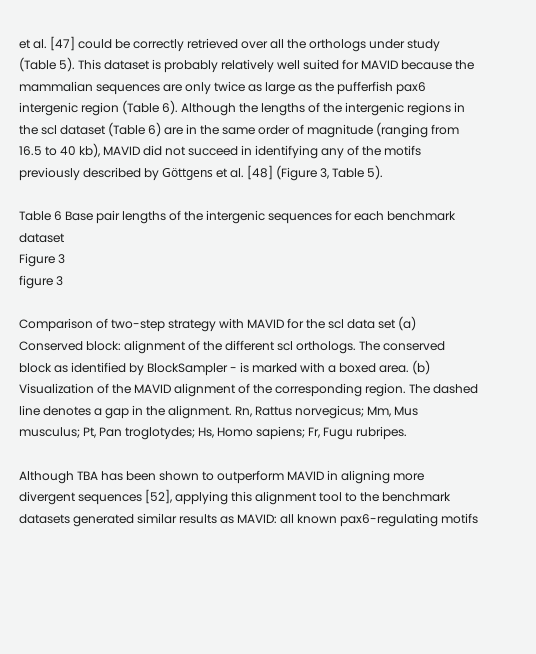et al. [47] could be correctly retrieved over all the orthologs under study (Table 5). This dataset is probably relatively well suited for MAVID because the mammalian sequences are only twice as large as the pufferfish pax6 intergenic region (Table 6). Although the lengths of the intergenic regions in the scl dataset (Table 6) are in the same order of magnitude (ranging from 16.5 to 40 kb), MAVID did not succeed in identifying any of the motifs previously described by Göttgens et al. [48] (Figure 3, Table 5).

Table 6 Base pair lengths of the intergenic sequences for each benchmark dataset
Figure 3
figure 3

Comparison of two-step strategy with MAVID for the scl data set (a) Conserved block: alignment of the different scl orthologs. The conserved block as identified by BlockSampler - is marked with a boxed area. (b) Visualization of the MAVID alignment of the corresponding region. The dashed line denotes a gap in the alignment. Rn, Rattus norvegicus; Mm, Mus musculus; Pt, Pan troglotydes; Hs, Homo sapiens; Fr, Fugu rubripes.

Although TBA has been shown to outperform MAVID in aligning more divergent sequences [52], applying this alignment tool to the benchmark datasets generated similar results as MAVID: all known pax6-regulating motifs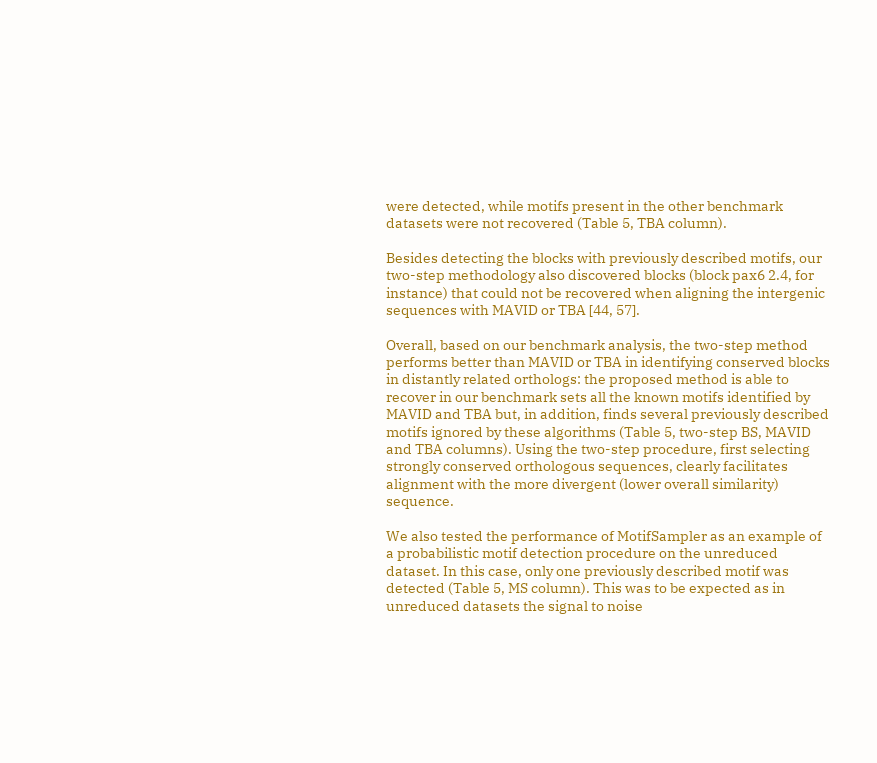were detected, while motifs present in the other benchmark datasets were not recovered (Table 5, TBA column).

Besides detecting the blocks with previously described motifs, our two-step methodology also discovered blocks (block pax6 2.4, for instance) that could not be recovered when aligning the intergenic sequences with MAVID or TBA [44, 57].

Overall, based on our benchmark analysis, the two-step method performs better than MAVID or TBA in identifying conserved blocks in distantly related orthologs: the proposed method is able to recover in our benchmark sets all the known motifs identified by MAVID and TBA but, in addition, finds several previously described motifs ignored by these algorithms (Table 5, two-step BS, MAVID and TBA columns). Using the two-step procedure, first selecting strongly conserved orthologous sequences, clearly facilitates alignment with the more divergent (lower overall similarity) sequence.

We also tested the performance of MotifSampler as an example of a probabilistic motif detection procedure on the unreduced dataset. In this case, only one previously described motif was detected (Table 5, MS column). This was to be expected as in unreduced datasets the signal to noise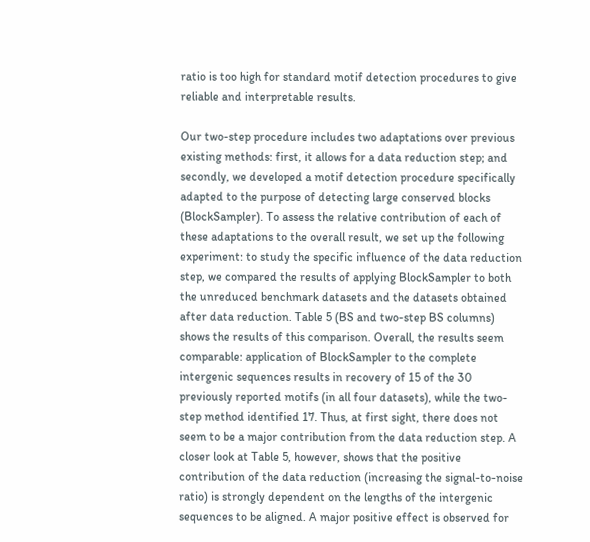ratio is too high for standard motif detection procedures to give reliable and interpretable results.

Our two-step procedure includes two adaptations over previous existing methods: first, it allows for a data reduction step; and secondly, we developed a motif detection procedure specifically adapted to the purpose of detecting large conserved blocks (BlockSampler). To assess the relative contribution of each of these adaptations to the overall result, we set up the following experiment: to study the specific influence of the data reduction step, we compared the results of applying BlockSampler to both the unreduced benchmark datasets and the datasets obtained after data reduction. Table 5 (BS and two-step BS columns) shows the results of this comparison. Overall, the results seem comparable: application of BlockSampler to the complete intergenic sequences results in recovery of 15 of the 30 previously reported motifs (in all four datasets), while the two-step method identified 17. Thus, at first sight, there does not seem to be a major contribution from the data reduction step. A closer look at Table 5, however, shows that the positive contribution of the data reduction (increasing the signal-to-noise ratio) is strongly dependent on the lengths of the intergenic sequences to be aligned. A major positive effect is observed for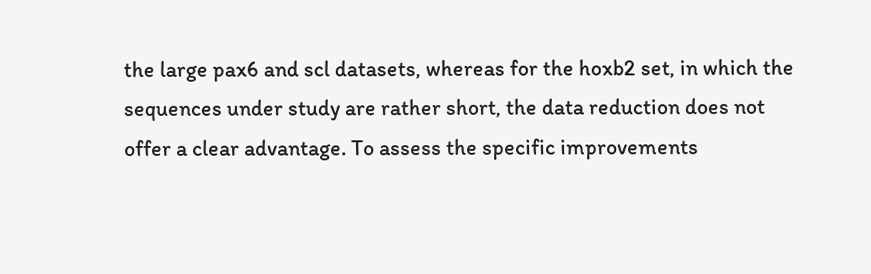the large pax6 and scl datasets, whereas for the hoxb2 set, in which the sequences under study are rather short, the data reduction does not offer a clear advantage. To assess the specific improvements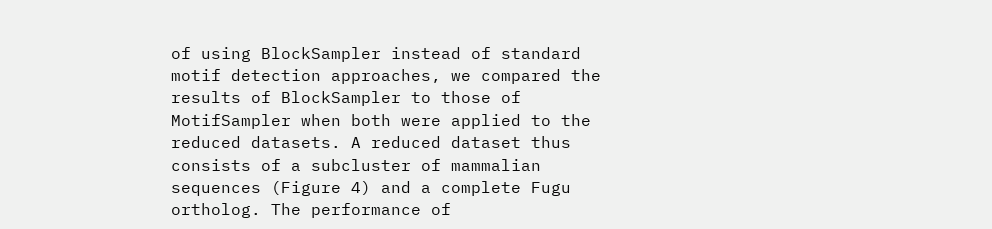of using BlockSampler instead of standard motif detection approaches, we compared the results of BlockSampler to those of MotifSampler when both were applied to the reduced datasets. A reduced dataset thus consists of a subcluster of mammalian sequences (Figure 4) and a complete Fugu ortholog. The performance of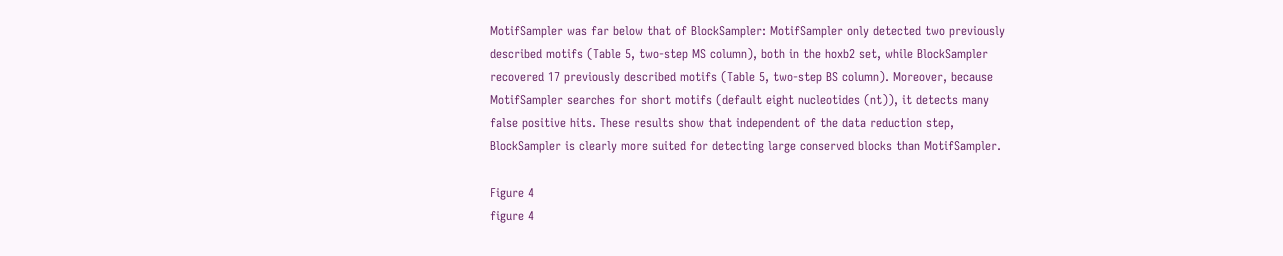MotifSampler was far below that of BlockSampler: MotifSampler only detected two previously described motifs (Table 5, two-step MS column), both in the hoxb2 set, while BlockSampler recovered 17 previously described motifs (Table 5, two-step BS column). Moreover, because MotifSampler searches for short motifs (default eight nucleotides (nt)), it detects many false positive hits. These results show that independent of the data reduction step, BlockSampler is clearly more suited for detecting large conserved blocks than MotifSampler.

Figure 4
figure 4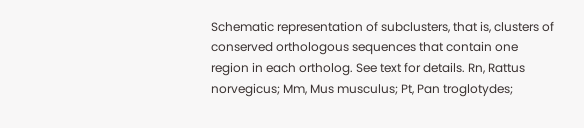Schematic representation of subclusters, that is, clusters of conserved orthologous sequences that contain one region in each ortholog. See text for details. Rn, Rattus norvegicus; Mm, Mus musculus; Pt, Pan troglotydes;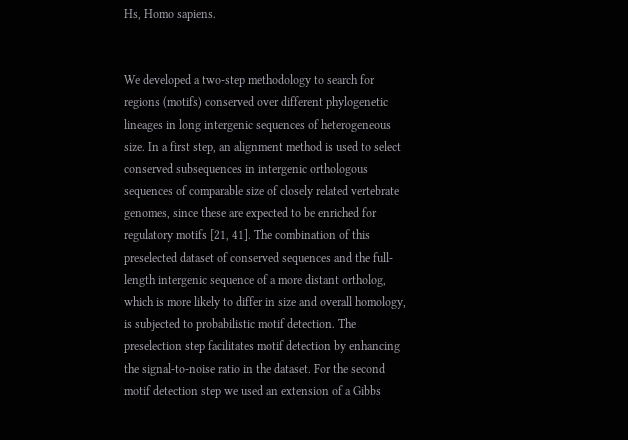Hs, Homo sapiens.


We developed a two-step methodology to search for regions (motifs) conserved over different phylogenetic lineages in long intergenic sequences of heterogeneous size. In a first step, an alignment method is used to select conserved subsequences in intergenic orthologous sequences of comparable size of closely related vertebrate genomes, since these are expected to be enriched for regulatory motifs [21, 41]. The combination of this preselected dataset of conserved sequences and the full-length intergenic sequence of a more distant ortholog, which is more likely to differ in size and overall homology, is subjected to probabilistic motif detection. The preselection step facilitates motif detection by enhancing the signal-to-noise ratio in the dataset. For the second motif detection step we used an extension of a Gibbs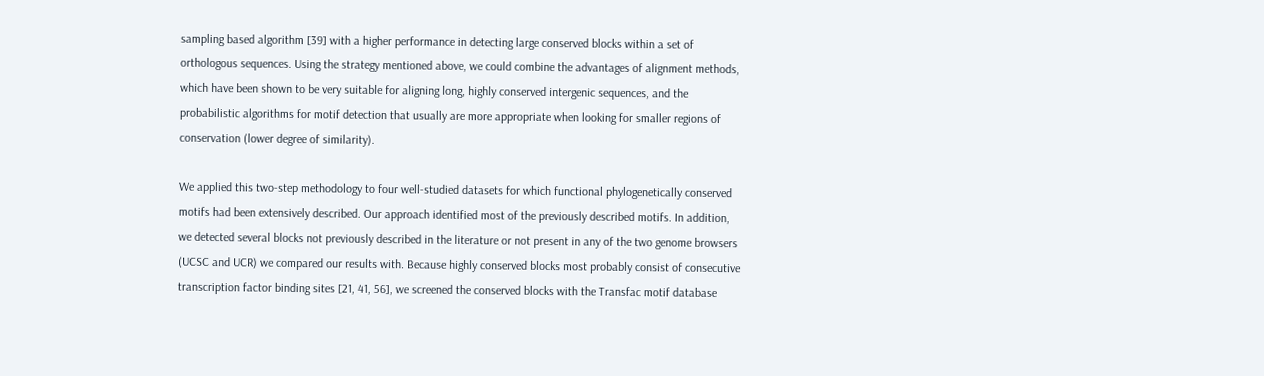sampling based algorithm [39] with a higher performance in detecting large conserved blocks within a set of orthologous sequences. Using the strategy mentioned above, we could combine the advantages of alignment methods, which have been shown to be very suitable for aligning long, highly conserved intergenic sequences, and the probabilistic algorithms for motif detection that usually are more appropriate when looking for smaller regions of conservation (lower degree of similarity).

We applied this two-step methodology to four well-studied datasets for which functional phylogenetically conserved motifs had been extensively described. Our approach identified most of the previously described motifs. In addition, we detected several blocks not previously described in the literature or not present in any of the two genome browsers (UCSC and UCR) we compared our results with. Because highly conserved blocks most probably consist of consecutive transcription factor binding sites [21, 41, 56], we screened the conserved blocks with the Transfac motif database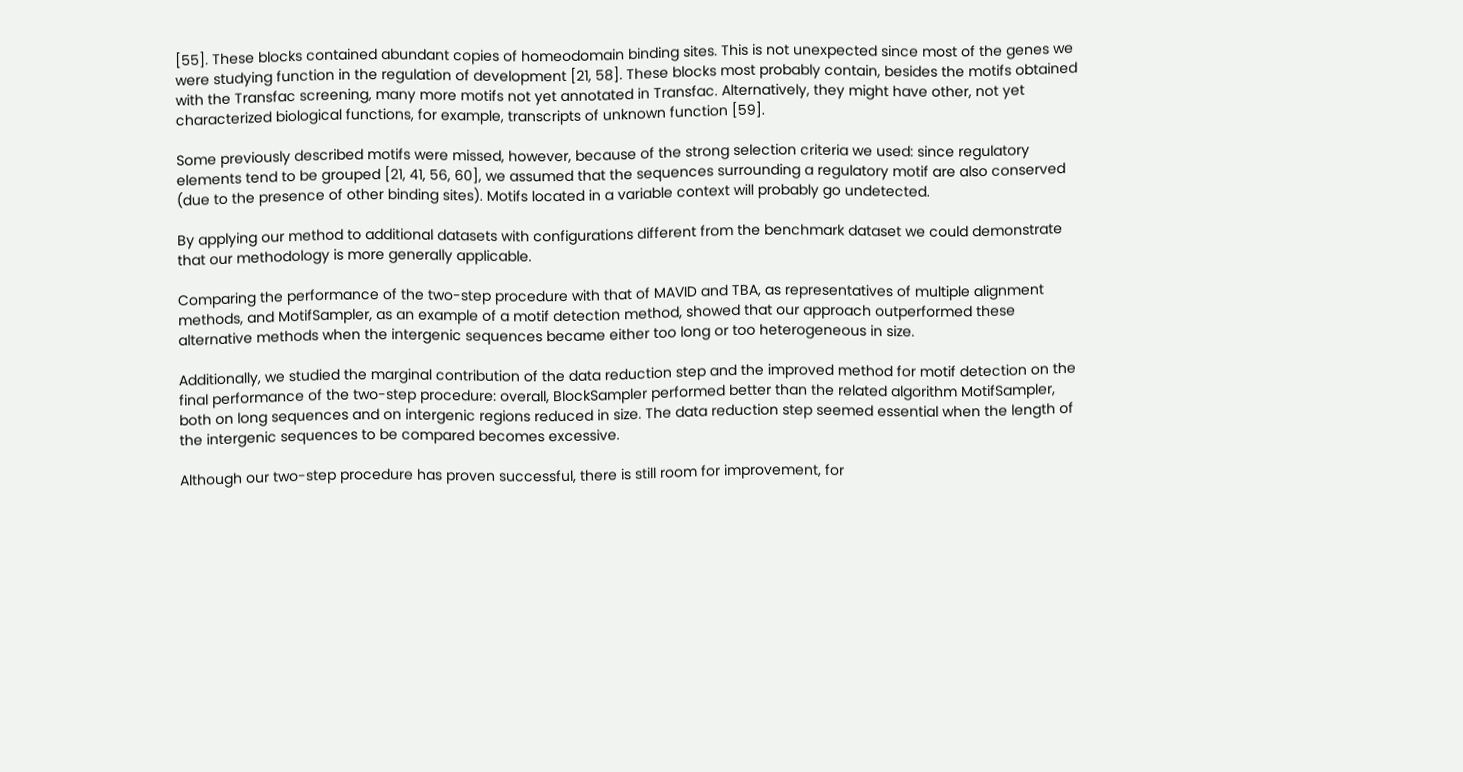[55]. These blocks contained abundant copies of homeodomain binding sites. This is not unexpected since most of the genes we were studying function in the regulation of development [21, 58]. These blocks most probably contain, besides the motifs obtained with the Transfac screening, many more motifs not yet annotated in Transfac. Alternatively, they might have other, not yet characterized biological functions, for example, transcripts of unknown function [59].

Some previously described motifs were missed, however, because of the strong selection criteria we used: since regulatory elements tend to be grouped [21, 41, 56, 60], we assumed that the sequences surrounding a regulatory motif are also conserved (due to the presence of other binding sites). Motifs located in a variable context will probably go undetected.

By applying our method to additional datasets with configurations different from the benchmark dataset we could demonstrate that our methodology is more generally applicable.

Comparing the performance of the two-step procedure with that of MAVID and TBA, as representatives of multiple alignment methods, and MotifSampler, as an example of a motif detection method, showed that our approach outperformed these alternative methods when the intergenic sequences became either too long or too heterogeneous in size.

Additionally, we studied the marginal contribution of the data reduction step and the improved method for motif detection on the final performance of the two-step procedure: overall, BlockSampler performed better than the related algorithm MotifSampler, both on long sequences and on intergenic regions reduced in size. The data reduction step seemed essential when the length of the intergenic sequences to be compared becomes excessive.

Although our two-step procedure has proven successful, there is still room for improvement, for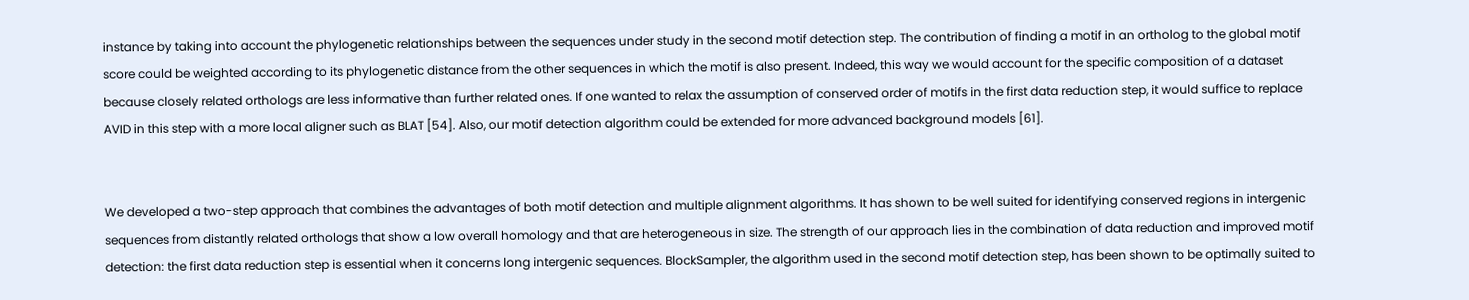instance by taking into account the phylogenetic relationships between the sequences under study in the second motif detection step. The contribution of finding a motif in an ortholog to the global motif score could be weighted according to its phylogenetic distance from the other sequences in which the motif is also present. Indeed, this way we would account for the specific composition of a dataset because closely related orthologs are less informative than further related ones. If one wanted to relax the assumption of conserved order of motifs in the first data reduction step, it would suffice to replace AVID in this step with a more local aligner such as BLAT [54]. Also, our motif detection algorithm could be extended for more advanced background models [61].


We developed a two-step approach that combines the advantages of both motif detection and multiple alignment algorithms. It has shown to be well suited for identifying conserved regions in intergenic sequences from distantly related orthologs that show a low overall homology and that are heterogeneous in size. The strength of our approach lies in the combination of data reduction and improved motif detection: the first data reduction step is essential when it concerns long intergenic sequences. BlockSampler, the algorithm used in the second motif detection step, has been shown to be optimally suited to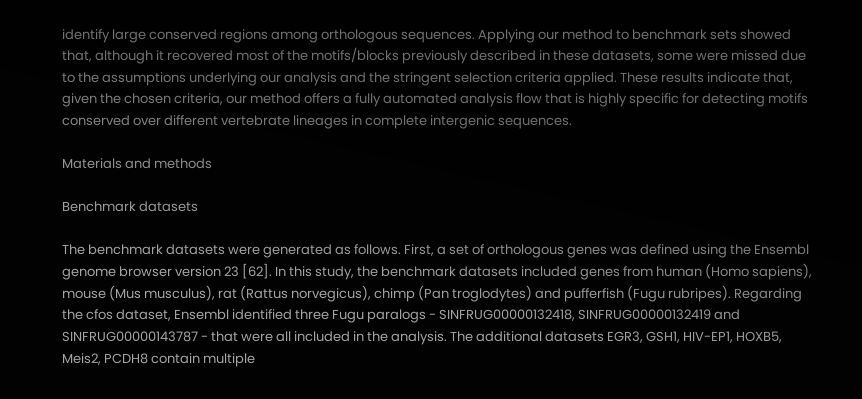identify large conserved regions among orthologous sequences. Applying our method to benchmark sets showed that, although it recovered most of the motifs/blocks previously described in these datasets, some were missed due to the assumptions underlying our analysis and the stringent selection criteria applied. These results indicate that, given the chosen criteria, our method offers a fully automated analysis flow that is highly specific for detecting motifs conserved over different vertebrate lineages in complete intergenic sequences.

Materials and methods

Benchmark datasets

The benchmark datasets were generated as follows. First, a set of orthologous genes was defined using the Ensembl genome browser version 23 [62]. In this study, the benchmark datasets included genes from human (Homo sapiens), mouse (Mus musculus), rat (Rattus norvegicus), chimp (Pan troglodytes) and pufferfish (Fugu rubripes). Regarding the cfos dataset, Ensembl identified three Fugu paralogs - SINFRUG00000132418, SINFRUG00000132419 and SINFRUG00000143787 - that were all included in the analysis. The additional datasets EGR3, GSH1, HIV-EP1, HOXB5, Meis2, PCDH8 contain multiple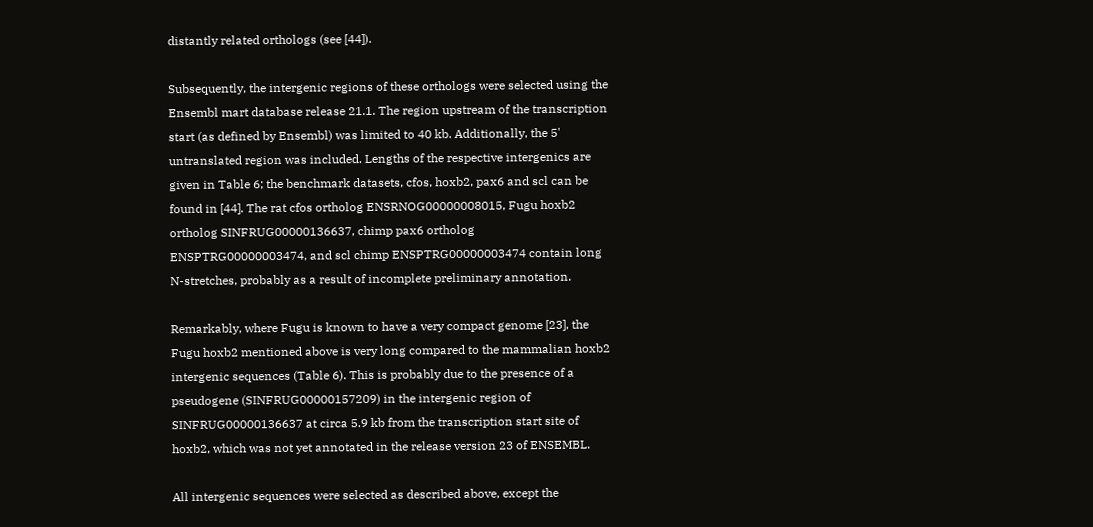distantly related orthologs (see [44]).

Subsequently, the intergenic regions of these orthologs were selected using the Ensembl mart database release 21.1. The region upstream of the transcription start (as defined by Ensembl) was limited to 40 kb. Additionally, the 5' untranslated region was included. Lengths of the respective intergenics are given in Table 6; the benchmark datasets, cfos, hoxb2, pax6 and scl can be found in [44]. The rat cfos ortholog ENSRNOG00000008015, Fugu hoxb2 ortholog SINFRUG00000136637, chimp pax6 ortholog ENSPTRG00000003474, and scl chimp ENSPTRG00000003474 contain long N-stretches, probably as a result of incomplete preliminary annotation.

Remarkably, where Fugu is known to have a very compact genome [23], the Fugu hoxb2 mentioned above is very long compared to the mammalian hoxb2 intergenic sequences (Table 6). This is probably due to the presence of a pseudogene (SINFRUG00000157209) in the intergenic region of SINFRUG00000136637 at circa 5.9 kb from the transcription start site of hoxb2, which was not yet annotated in the release version 23 of ENSEMBL.

All intergenic sequences were selected as described above, except the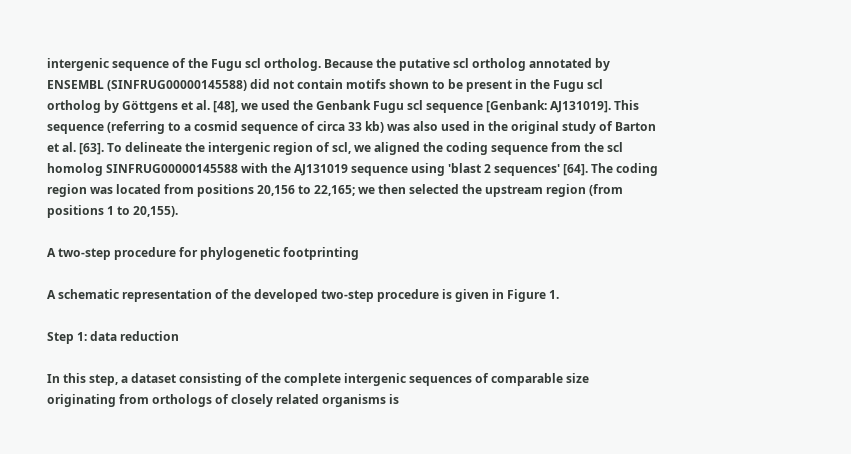intergenic sequence of the Fugu scl ortholog. Because the putative scl ortholog annotated by ENSEMBL (SINFRUG00000145588) did not contain motifs shown to be present in the Fugu scl ortholog by Göttgens et al. [48], we used the Genbank Fugu scl sequence [Genbank: AJ131019]. This sequence (referring to a cosmid sequence of circa 33 kb) was also used in the original study of Barton et al. [63]. To delineate the intergenic region of scl, we aligned the coding sequence from the scl homolog SINFRUG00000145588 with the AJ131019 sequence using 'blast 2 sequences' [64]. The coding region was located from positions 20,156 to 22,165; we then selected the upstream region (from positions 1 to 20,155).

A two-step procedure for phylogenetic footprinting

A schematic representation of the developed two-step procedure is given in Figure 1.

Step 1: data reduction

In this step, a dataset consisting of the complete intergenic sequences of comparable size originating from orthologs of closely related organisms is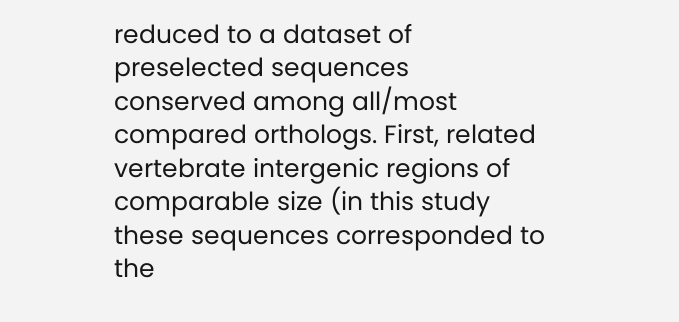reduced to a dataset of preselected sequences conserved among all/most compared orthologs. First, related vertebrate intergenic regions of comparable size (in this study these sequences corresponded to the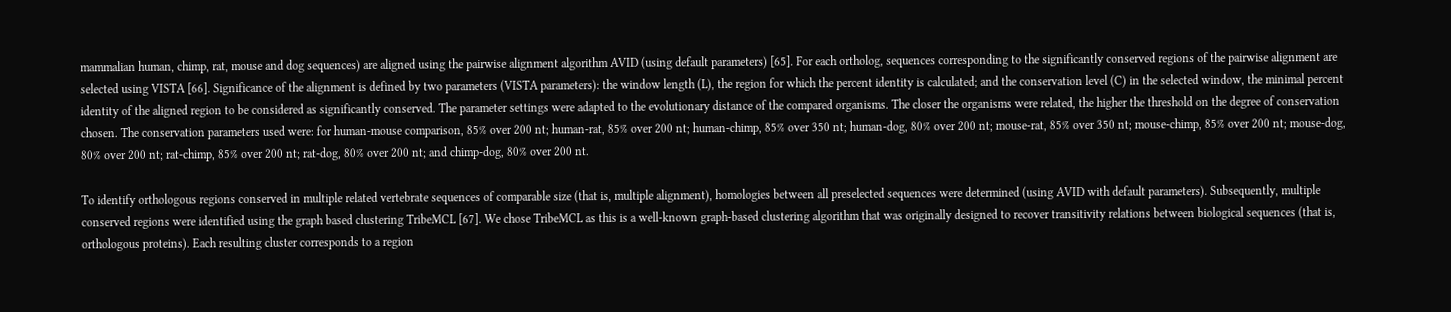mammalian human, chimp, rat, mouse and dog sequences) are aligned using the pairwise alignment algorithm AVID (using default parameters) [65]. For each ortholog, sequences corresponding to the significantly conserved regions of the pairwise alignment are selected using VISTA [66]. Significance of the alignment is defined by two parameters (VISTA parameters): the window length (L), the region for which the percent identity is calculated; and the conservation level (C) in the selected window, the minimal percent identity of the aligned region to be considered as significantly conserved. The parameter settings were adapted to the evolutionary distance of the compared organisms. The closer the organisms were related, the higher the threshold on the degree of conservation chosen. The conservation parameters used were: for human-mouse comparison, 85% over 200 nt; human-rat, 85% over 200 nt; human-chimp, 85% over 350 nt; human-dog, 80% over 200 nt; mouse-rat, 85% over 350 nt; mouse-chimp, 85% over 200 nt; mouse-dog, 80% over 200 nt; rat-chimp, 85% over 200 nt; rat-dog, 80% over 200 nt; and chimp-dog, 80% over 200 nt.

To identify orthologous regions conserved in multiple related vertebrate sequences of comparable size (that is, multiple alignment), homologies between all preselected sequences were determined (using AVID with default parameters). Subsequently, multiple conserved regions were identified using the graph based clustering TribeMCL [67]. We chose TribeMCL as this is a well-known graph-based clustering algorithm that was originally designed to recover transitivity relations between biological sequences (that is, orthologous proteins). Each resulting cluster corresponds to a region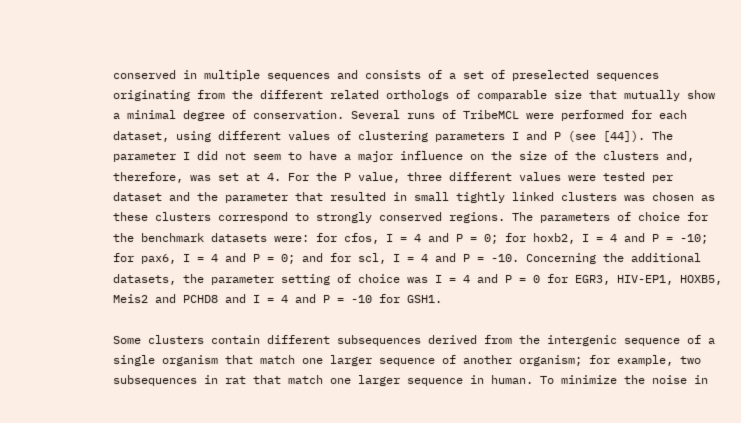conserved in multiple sequences and consists of a set of preselected sequences originating from the different related orthologs of comparable size that mutually show a minimal degree of conservation. Several runs of TribeMCL were performed for each dataset, using different values of clustering parameters I and P (see [44]). The parameter I did not seem to have a major influence on the size of the clusters and, therefore, was set at 4. For the P value, three different values were tested per dataset and the parameter that resulted in small tightly linked clusters was chosen as these clusters correspond to strongly conserved regions. The parameters of choice for the benchmark datasets were: for cfos, I = 4 and P = 0; for hoxb2, I = 4 and P = -10; for pax6, I = 4 and P = 0; and for scl, I = 4 and P = -10. Concerning the additional datasets, the parameter setting of choice was I = 4 and P = 0 for EGR3, HIV-EP1, HOXB5, Meis2 and PCHD8 and I = 4 and P = -10 for GSH1.

Some clusters contain different subsequences derived from the intergenic sequence of a single organism that match one larger sequence of another organism; for example, two subsequences in rat that match one larger sequence in human. To minimize the noise in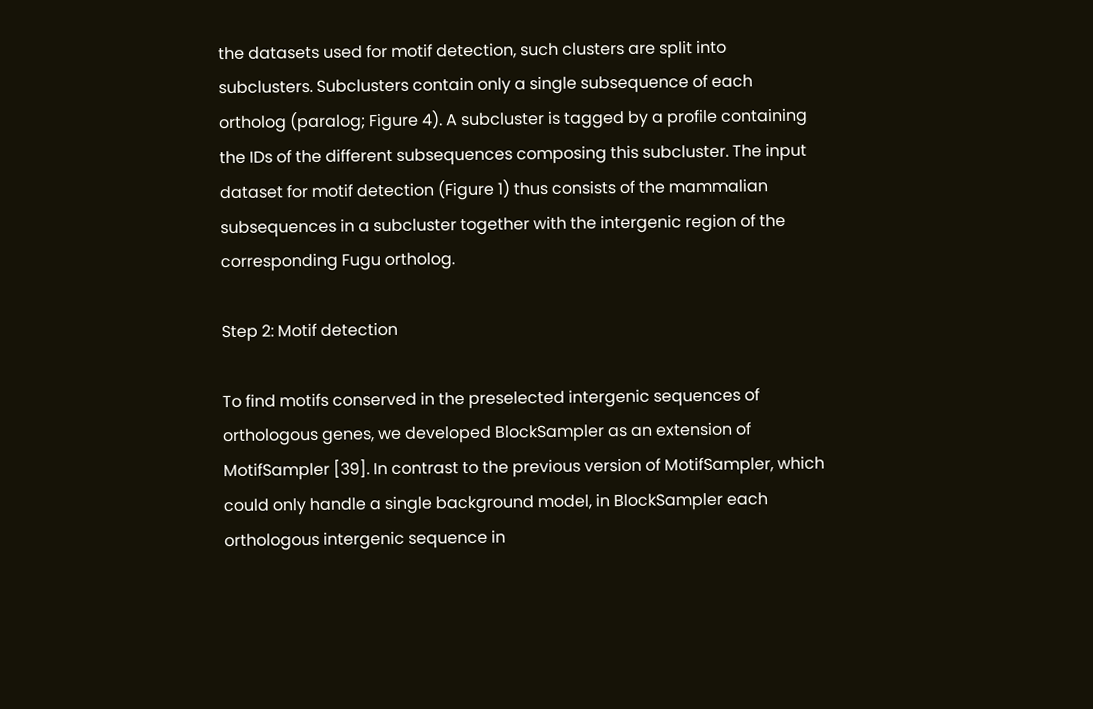the datasets used for motif detection, such clusters are split into subclusters. Subclusters contain only a single subsequence of each ortholog (paralog; Figure 4). A subcluster is tagged by a profile containing the IDs of the different subsequences composing this subcluster. The input dataset for motif detection (Figure 1) thus consists of the mammalian subsequences in a subcluster together with the intergenic region of the corresponding Fugu ortholog.

Step 2: Motif detection

To find motifs conserved in the preselected intergenic sequences of orthologous genes, we developed BlockSampler as an extension of MotifSampler [39]. In contrast to the previous version of MotifSampler, which could only handle a single background model, in BlockSampler each orthologous intergenic sequence in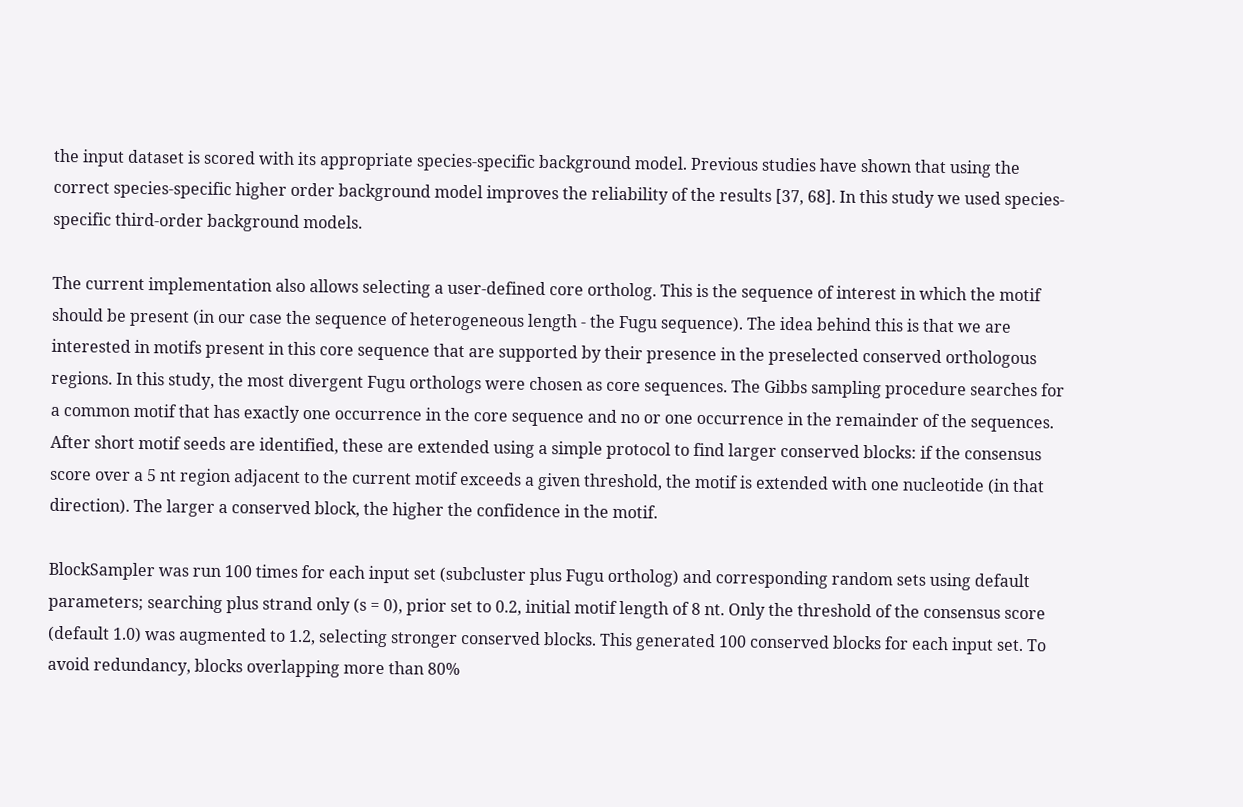the input dataset is scored with its appropriate species-specific background model. Previous studies have shown that using the correct species-specific higher order background model improves the reliability of the results [37, 68]. In this study we used species-specific third-order background models.

The current implementation also allows selecting a user-defined core ortholog. This is the sequence of interest in which the motif should be present (in our case the sequence of heterogeneous length - the Fugu sequence). The idea behind this is that we are interested in motifs present in this core sequence that are supported by their presence in the preselected conserved orthologous regions. In this study, the most divergent Fugu orthologs were chosen as core sequences. The Gibbs sampling procedure searches for a common motif that has exactly one occurrence in the core sequence and no or one occurrence in the remainder of the sequences. After short motif seeds are identified, these are extended using a simple protocol to find larger conserved blocks: if the consensus score over a 5 nt region adjacent to the current motif exceeds a given threshold, the motif is extended with one nucleotide (in that direction). The larger a conserved block, the higher the confidence in the motif.

BlockSampler was run 100 times for each input set (subcluster plus Fugu ortholog) and corresponding random sets using default parameters; searching plus strand only (s = 0), prior set to 0.2, initial motif length of 8 nt. Only the threshold of the consensus score (default 1.0) was augmented to 1.2, selecting stronger conserved blocks. This generated 100 conserved blocks for each input set. To avoid redundancy, blocks overlapping more than 80%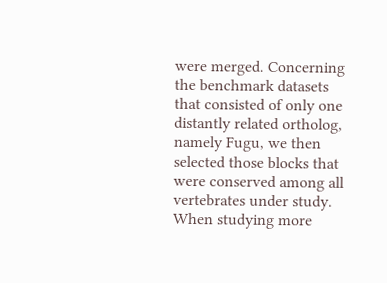were merged. Concerning the benchmark datasets that consisted of only one distantly related ortholog, namely Fugu, we then selected those blocks that were conserved among all vertebrates under study. When studying more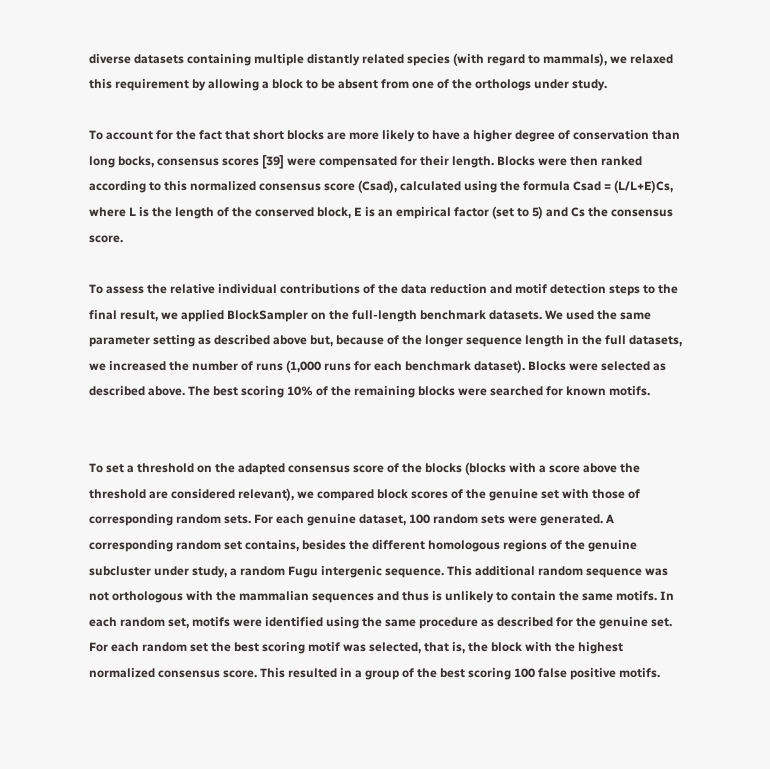diverse datasets containing multiple distantly related species (with regard to mammals), we relaxed this requirement by allowing a block to be absent from one of the orthologs under study.

To account for the fact that short blocks are more likely to have a higher degree of conservation than long bocks, consensus scores [39] were compensated for their length. Blocks were then ranked according to this normalized consensus score (Csad), calculated using the formula Csad = (L/L+E)Cs, where L is the length of the conserved block, E is an empirical factor (set to 5) and Cs the consensus score.

To assess the relative individual contributions of the data reduction and motif detection steps to the final result, we applied BlockSampler on the full-length benchmark datasets. We used the same parameter setting as described above but, because of the longer sequence length in the full datasets, we increased the number of runs (1,000 runs for each benchmark dataset). Blocks were selected as described above. The best scoring 10% of the remaining blocks were searched for known motifs.


To set a threshold on the adapted consensus score of the blocks (blocks with a score above the threshold are considered relevant), we compared block scores of the genuine set with those of corresponding random sets. For each genuine dataset, 100 random sets were generated. A corresponding random set contains, besides the different homologous regions of the genuine subcluster under study, a random Fugu intergenic sequence. This additional random sequence was not orthologous with the mammalian sequences and thus is unlikely to contain the same motifs. In each random set, motifs were identified using the same procedure as described for the genuine set. For each random set the best scoring motif was selected, that is, the block with the highest normalized consensus score. This resulted in a group of the best scoring 100 false positive motifs.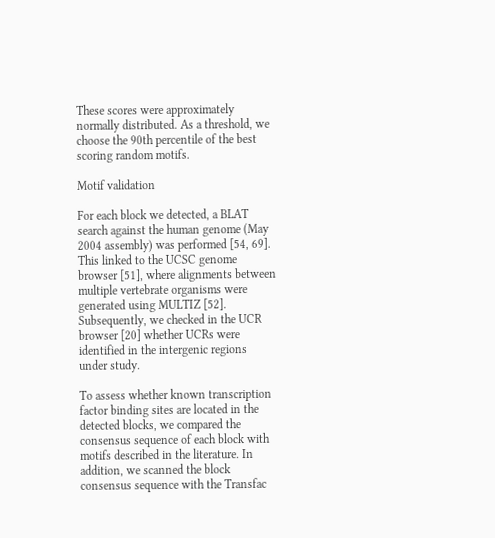These scores were approximately normally distributed. As a threshold, we choose the 90th percentile of the best scoring random motifs.

Motif validation

For each block we detected, a BLAT search against the human genome (May 2004 assembly) was performed [54, 69]. This linked to the UCSC genome browser [51], where alignments between multiple vertebrate organisms were generated using MULTIZ [52]. Subsequently, we checked in the UCR browser [20] whether UCRs were identified in the intergenic regions under study.

To assess whether known transcription factor binding sites are located in the detected blocks, we compared the consensus sequence of each block with motifs described in the literature. In addition, we scanned the block consensus sequence with the Transfac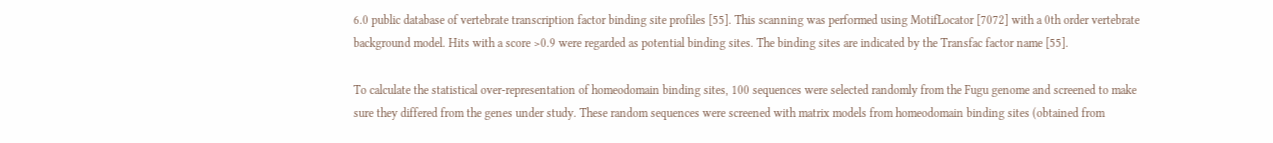6.0 public database of vertebrate transcription factor binding site profiles [55]. This scanning was performed using MotifLocator [7072] with a 0th order vertebrate background model. Hits with a score >0.9 were regarded as potential binding sites. The binding sites are indicated by the Transfac factor name [55].

To calculate the statistical over-representation of homeodomain binding sites, 100 sequences were selected randomly from the Fugu genome and screened to make sure they differed from the genes under study. These random sequences were screened with matrix models from homeodomain binding sites (obtained from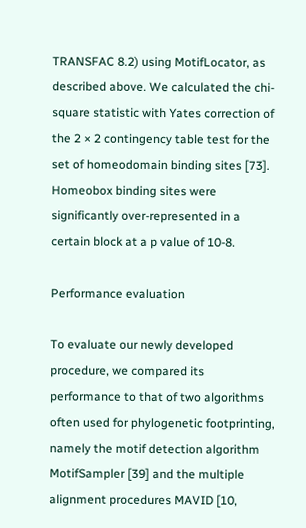TRANSFAC 8.2) using MotifLocator, as described above. We calculated the chi-square statistic with Yates correction of the 2 × 2 contingency table test for the set of homeodomain binding sites [73]. Homeobox binding sites were significantly over-represented in a certain block at a p value of 10-8.

Performance evaluation

To evaluate our newly developed procedure, we compared its performance to that of two algorithms often used for phylogenetic footprinting, namely the motif detection algorithm MotifSampler [39] and the multiple alignment procedures MAVID [10,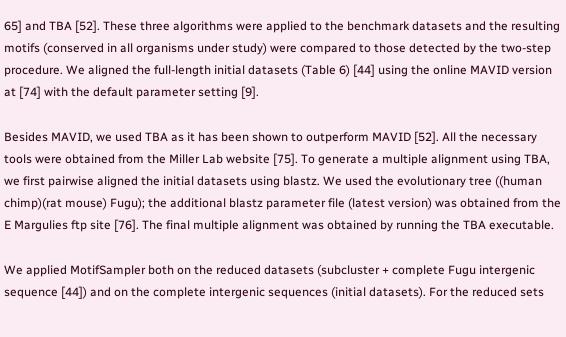65] and TBA [52]. These three algorithms were applied to the benchmark datasets and the resulting motifs (conserved in all organisms under study) were compared to those detected by the two-step procedure. We aligned the full-length initial datasets (Table 6) [44] using the online MAVID version at [74] with the default parameter setting [9].

Besides MAVID, we used TBA as it has been shown to outperform MAVID [52]. All the necessary tools were obtained from the Miller Lab website [75]. To generate a multiple alignment using TBA, we first pairwise aligned the initial datasets using blastz. We used the evolutionary tree ((human chimp)(rat mouse) Fugu); the additional blastz parameter file (latest version) was obtained from the E Margulies ftp site [76]. The final multiple alignment was obtained by running the TBA executable.

We applied MotifSampler both on the reduced datasets (subcluster + complete Fugu intergenic sequence [44]) and on the complete intergenic sequences (initial datasets). For the reduced sets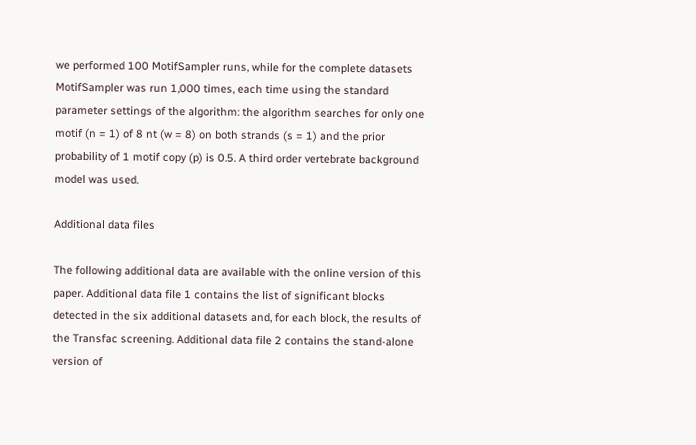we performed 100 MotifSampler runs, while for the complete datasets MotifSampler was run 1,000 times, each time using the standard parameter settings of the algorithm: the algorithm searches for only one motif (n = 1) of 8 nt (w = 8) on both strands (s = 1) and the prior probability of 1 motif copy (p) is 0.5. A third order vertebrate background model was used.

Additional data files

The following additional data are available with the online version of this paper. Additional data file 1 contains the list of significant blocks detected in the six additional datasets and, for each block, the results of the Transfac screening. Additional data file 2 contains the stand-alone version of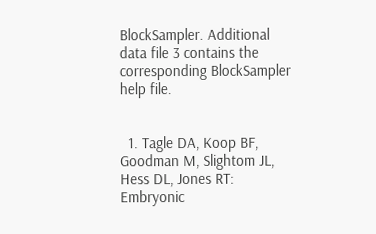BlockSampler. Additional data file 3 contains the corresponding BlockSampler help file.


  1. Tagle DA, Koop BF, Goodman M, Slightom JL, Hess DL, Jones RT: Embryonic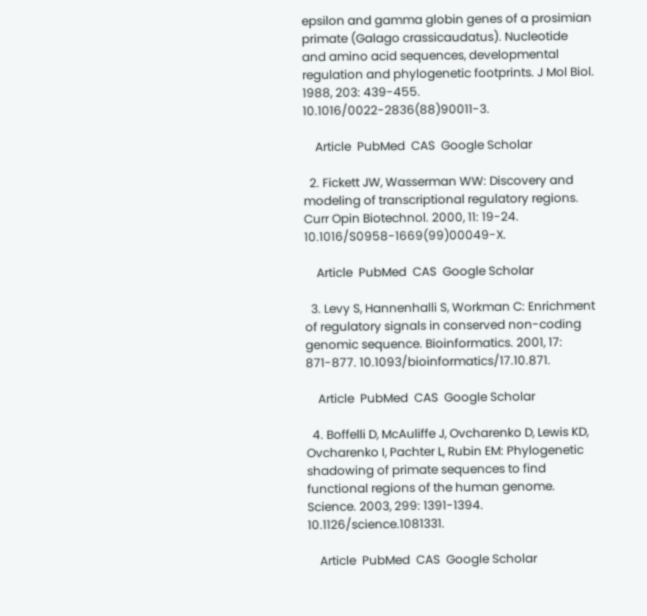epsilon and gamma globin genes of a prosimian primate (Galago crassicaudatus). Nucleotide and amino acid sequences, developmental regulation and phylogenetic footprints. J Mol Biol. 1988, 203: 439-455. 10.1016/0022-2836(88)90011-3.

    Article  PubMed  CAS  Google Scholar

  2. Fickett JW, Wasserman WW: Discovery and modeling of transcriptional regulatory regions. Curr Opin Biotechnol. 2000, 11: 19-24. 10.1016/S0958-1669(99)00049-X.

    Article  PubMed  CAS  Google Scholar

  3. Levy S, Hannenhalli S, Workman C: Enrichment of regulatory signals in conserved non-coding genomic sequence. Bioinformatics. 2001, 17: 871-877. 10.1093/bioinformatics/17.10.871.

    Article  PubMed  CAS  Google Scholar

  4. Boffelli D, McAuliffe J, Ovcharenko D, Lewis KD, Ovcharenko I, Pachter L, Rubin EM: Phylogenetic shadowing of primate sequences to find functional regions of the human genome. Science. 2003, 299: 1391-1394. 10.1126/science.1081331.

    Article  PubMed  CAS  Google Scholar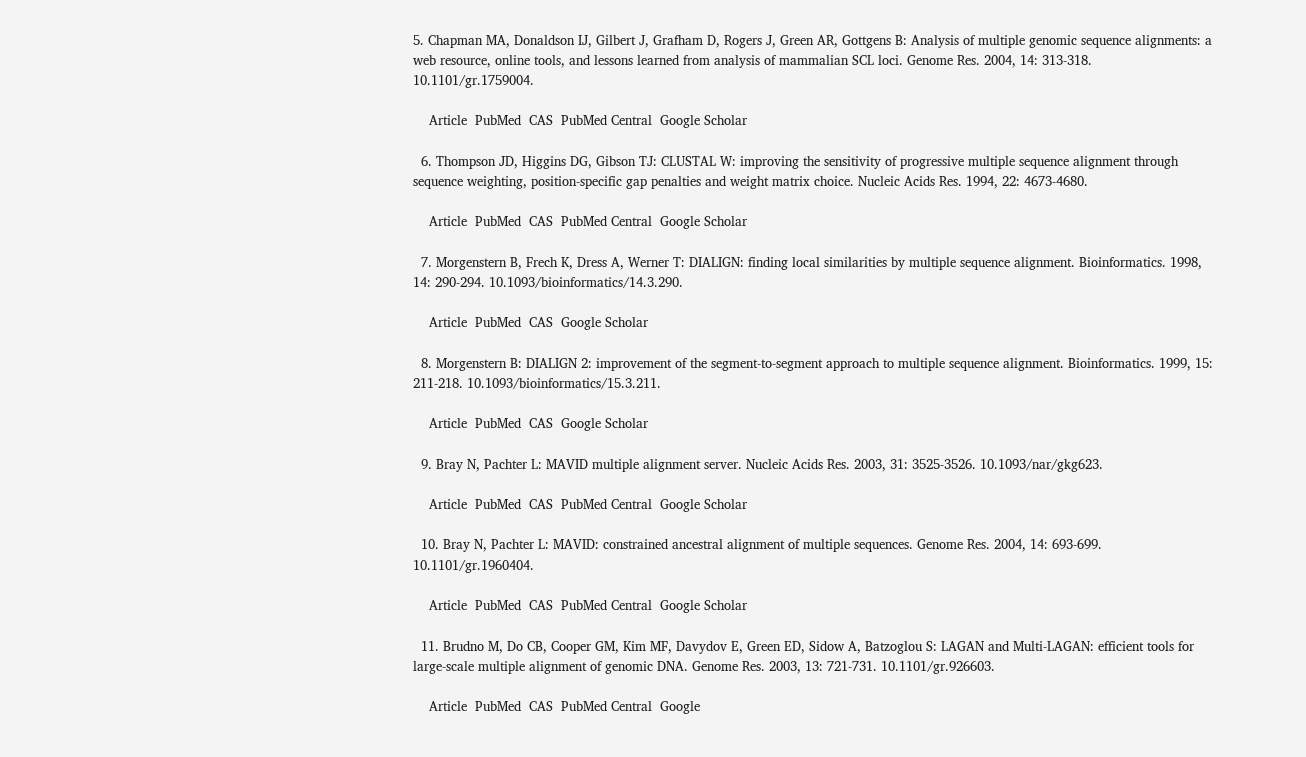5. Chapman MA, Donaldson IJ, Gilbert J, Grafham D, Rogers J, Green AR, Gottgens B: Analysis of multiple genomic sequence alignments: a web resource, online tools, and lessons learned from analysis of mammalian SCL loci. Genome Res. 2004, 14: 313-318. 10.1101/gr.1759004.

    Article  PubMed  CAS  PubMed Central  Google Scholar

  6. Thompson JD, Higgins DG, Gibson TJ: CLUSTAL W: improving the sensitivity of progressive multiple sequence alignment through sequence weighting, position-specific gap penalties and weight matrix choice. Nucleic Acids Res. 1994, 22: 4673-4680.

    Article  PubMed  CAS  PubMed Central  Google Scholar

  7. Morgenstern B, Frech K, Dress A, Werner T: DIALIGN: finding local similarities by multiple sequence alignment. Bioinformatics. 1998, 14: 290-294. 10.1093/bioinformatics/14.3.290.

    Article  PubMed  CAS  Google Scholar

  8. Morgenstern B: DIALIGN 2: improvement of the segment-to-segment approach to multiple sequence alignment. Bioinformatics. 1999, 15: 211-218. 10.1093/bioinformatics/15.3.211.

    Article  PubMed  CAS  Google Scholar

  9. Bray N, Pachter L: MAVID multiple alignment server. Nucleic Acids Res. 2003, 31: 3525-3526. 10.1093/nar/gkg623.

    Article  PubMed  CAS  PubMed Central  Google Scholar

  10. Bray N, Pachter L: MAVID: constrained ancestral alignment of multiple sequences. Genome Res. 2004, 14: 693-699. 10.1101/gr.1960404.

    Article  PubMed  CAS  PubMed Central  Google Scholar

  11. Brudno M, Do CB, Cooper GM, Kim MF, Davydov E, Green ED, Sidow A, Batzoglou S: LAGAN and Multi-LAGAN: efficient tools for large-scale multiple alignment of genomic DNA. Genome Res. 2003, 13: 721-731. 10.1101/gr.926603.

    Article  PubMed  CAS  PubMed Central  Google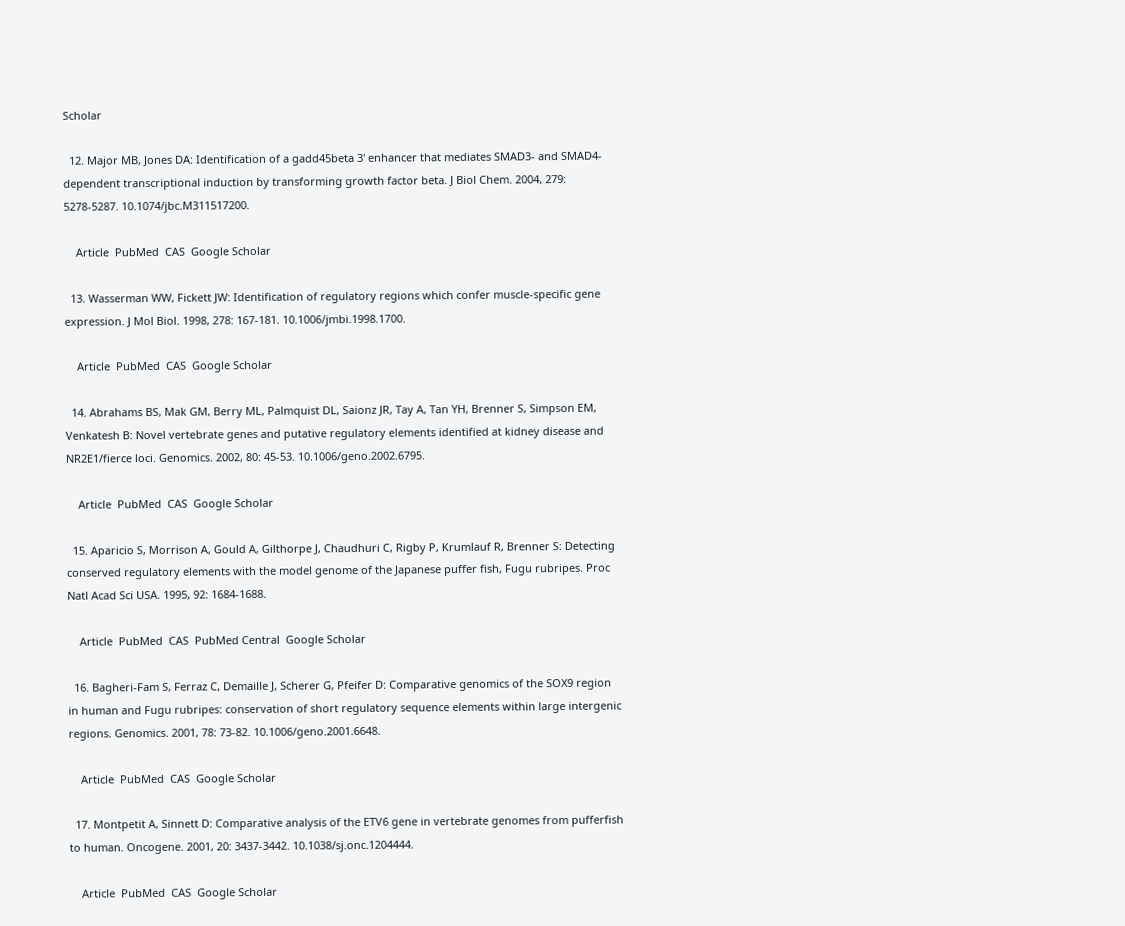Scholar

  12. Major MB, Jones DA: Identification of a gadd45beta 3' enhancer that mediates SMAD3- and SMAD4-dependent transcriptional induction by transforming growth factor beta. J Biol Chem. 2004, 279: 5278-5287. 10.1074/jbc.M311517200.

    Article  PubMed  CAS  Google Scholar

  13. Wasserman WW, Fickett JW: Identification of regulatory regions which confer muscle-specific gene expression. J Mol Biol. 1998, 278: 167-181. 10.1006/jmbi.1998.1700.

    Article  PubMed  CAS  Google Scholar

  14. Abrahams BS, Mak GM, Berry ML, Palmquist DL, Saionz JR, Tay A, Tan YH, Brenner S, Simpson EM, Venkatesh B: Novel vertebrate genes and putative regulatory elements identified at kidney disease and NR2E1/fierce loci. Genomics. 2002, 80: 45-53. 10.1006/geno.2002.6795.

    Article  PubMed  CAS  Google Scholar

  15. Aparicio S, Morrison A, Gould A, Gilthorpe J, Chaudhuri C, Rigby P, Krumlauf R, Brenner S: Detecting conserved regulatory elements with the model genome of the Japanese puffer fish, Fugu rubripes. Proc Natl Acad Sci USA. 1995, 92: 1684-1688.

    Article  PubMed  CAS  PubMed Central  Google Scholar

  16. Bagheri-Fam S, Ferraz C, Demaille J, Scherer G, Pfeifer D: Comparative genomics of the SOX9 region in human and Fugu rubripes: conservation of short regulatory sequence elements within large intergenic regions. Genomics. 2001, 78: 73-82. 10.1006/geno.2001.6648.

    Article  PubMed  CAS  Google Scholar

  17. Montpetit A, Sinnett D: Comparative analysis of the ETV6 gene in vertebrate genomes from pufferfish to human. Oncogene. 2001, 20: 3437-3442. 10.1038/sj.onc.1204444.

    Article  PubMed  CAS  Google Scholar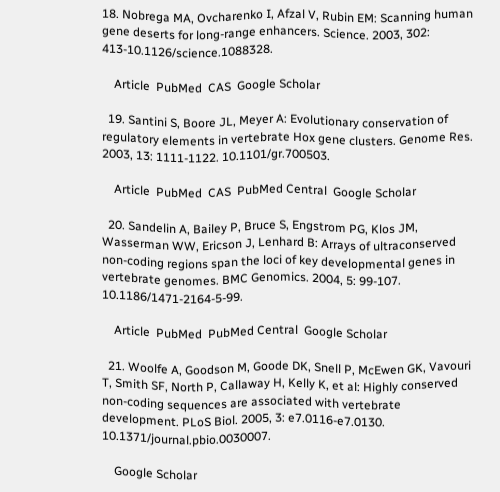18. Nobrega MA, Ovcharenko I, Afzal V, Rubin EM: Scanning human gene deserts for long-range enhancers. Science. 2003, 302: 413-10.1126/science.1088328.

    Article  PubMed  CAS  Google Scholar

  19. Santini S, Boore JL, Meyer A: Evolutionary conservation of regulatory elements in vertebrate Hox gene clusters. Genome Res. 2003, 13: 1111-1122. 10.1101/gr.700503.

    Article  PubMed  CAS  PubMed Central  Google Scholar

  20. Sandelin A, Bailey P, Bruce S, Engstrom PG, Klos JM, Wasserman WW, Ericson J, Lenhard B: Arrays of ultraconserved non-coding regions span the loci of key developmental genes in vertebrate genomes. BMC Genomics. 2004, 5: 99-107. 10.1186/1471-2164-5-99.

    Article  PubMed  PubMed Central  Google Scholar

  21. Woolfe A, Goodson M, Goode DK, Snell P, McEwen GK, Vavouri T, Smith SF, North P, Callaway H, Kelly K, et al: Highly conserved non-coding sequences are associated with vertebrate development. PLoS Biol. 2005, 3: e7.0116-e7.0130. 10.1371/journal.pbio.0030007.

    Google Scholar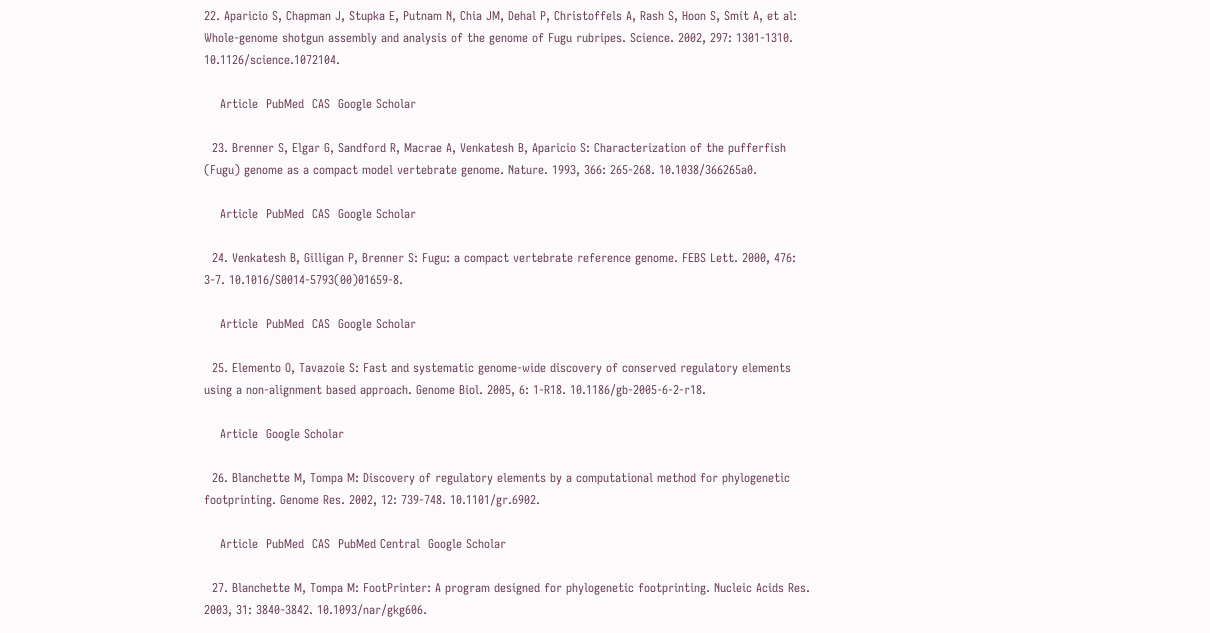22. Aparicio S, Chapman J, Stupka E, Putnam N, Chia JM, Dehal P, Christoffels A, Rash S, Hoon S, Smit A, et al: Whole-genome shotgun assembly and analysis of the genome of Fugu rubripes. Science. 2002, 297: 1301-1310. 10.1126/science.1072104.

    Article  PubMed  CAS  Google Scholar

  23. Brenner S, Elgar G, Sandford R, Macrae A, Venkatesh B, Aparicio S: Characterization of the pufferfish (Fugu) genome as a compact model vertebrate genome. Nature. 1993, 366: 265-268. 10.1038/366265a0.

    Article  PubMed  CAS  Google Scholar

  24. Venkatesh B, Gilligan P, Brenner S: Fugu: a compact vertebrate reference genome. FEBS Lett. 2000, 476: 3-7. 10.1016/S0014-5793(00)01659-8.

    Article  PubMed  CAS  Google Scholar

  25. Elemento O, Tavazoie S: Fast and systematic genome-wide discovery of conserved regulatory elements using a non-alignment based approach. Genome Biol. 2005, 6: 1-R18. 10.1186/gb-2005-6-2-r18.

    Article  Google Scholar

  26. Blanchette M, Tompa M: Discovery of regulatory elements by a computational method for phylogenetic footprinting. Genome Res. 2002, 12: 739-748. 10.1101/gr.6902.

    Article  PubMed  CAS  PubMed Central  Google Scholar

  27. Blanchette M, Tompa M: FootPrinter: A program designed for phylogenetic footprinting. Nucleic Acids Res. 2003, 31: 3840-3842. 10.1093/nar/gkg606.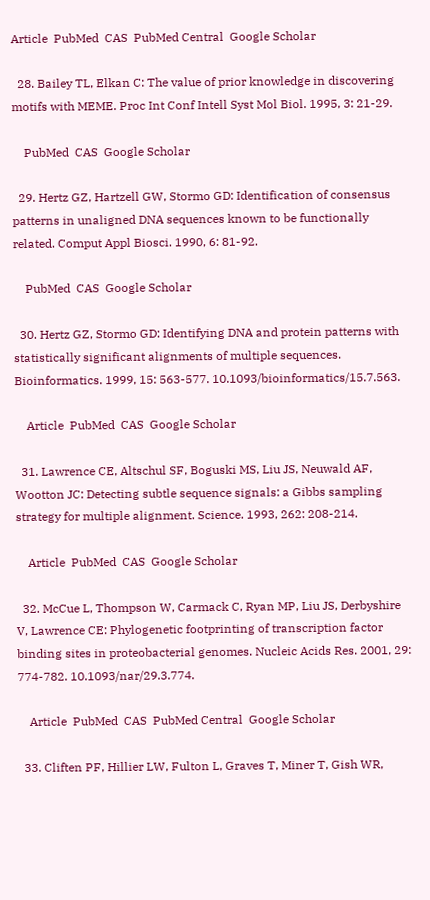Article  PubMed  CAS  PubMed Central  Google Scholar

  28. Bailey TL, Elkan C: The value of prior knowledge in discovering motifs with MEME. Proc Int Conf Intell Syst Mol Biol. 1995, 3: 21-29.

    PubMed  CAS  Google Scholar

  29. Hertz GZ, Hartzell GW, Stormo GD: Identification of consensus patterns in unaligned DNA sequences known to be functionally related. Comput Appl Biosci. 1990, 6: 81-92.

    PubMed  CAS  Google Scholar

  30. Hertz GZ, Stormo GD: Identifying DNA and protein patterns with statistically significant alignments of multiple sequences. Bioinformatics. 1999, 15: 563-577. 10.1093/bioinformatics/15.7.563.

    Article  PubMed  CAS  Google Scholar

  31. Lawrence CE, Altschul SF, Boguski MS, Liu JS, Neuwald AF, Wootton JC: Detecting subtle sequence signals: a Gibbs sampling strategy for multiple alignment. Science. 1993, 262: 208-214.

    Article  PubMed  CAS  Google Scholar

  32. McCue L, Thompson W, Carmack C, Ryan MP, Liu JS, Derbyshire V, Lawrence CE: Phylogenetic footprinting of transcription factor binding sites in proteobacterial genomes. Nucleic Acids Res. 2001, 29: 774-782. 10.1093/nar/29.3.774.

    Article  PubMed  CAS  PubMed Central  Google Scholar

  33. Cliften PF, Hillier LW, Fulton L, Graves T, Miner T, Gish WR,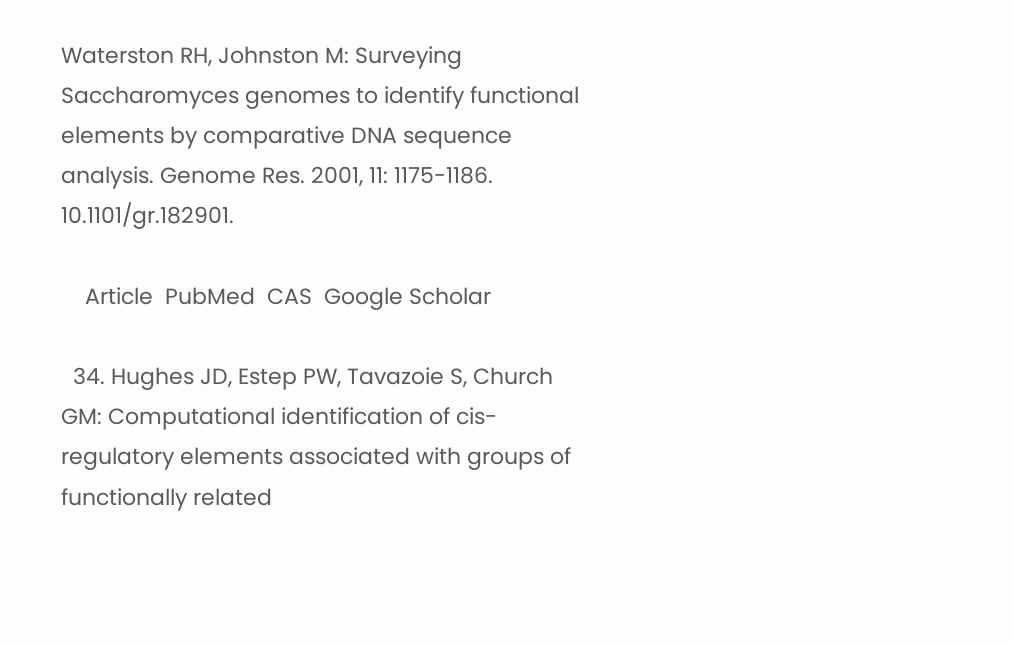Waterston RH, Johnston M: Surveying Saccharomyces genomes to identify functional elements by comparative DNA sequence analysis. Genome Res. 2001, 11: 1175-1186. 10.1101/gr.182901.

    Article  PubMed  CAS  Google Scholar

  34. Hughes JD, Estep PW, Tavazoie S, Church GM: Computational identification of cis-regulatory elements associated with groups of functionally related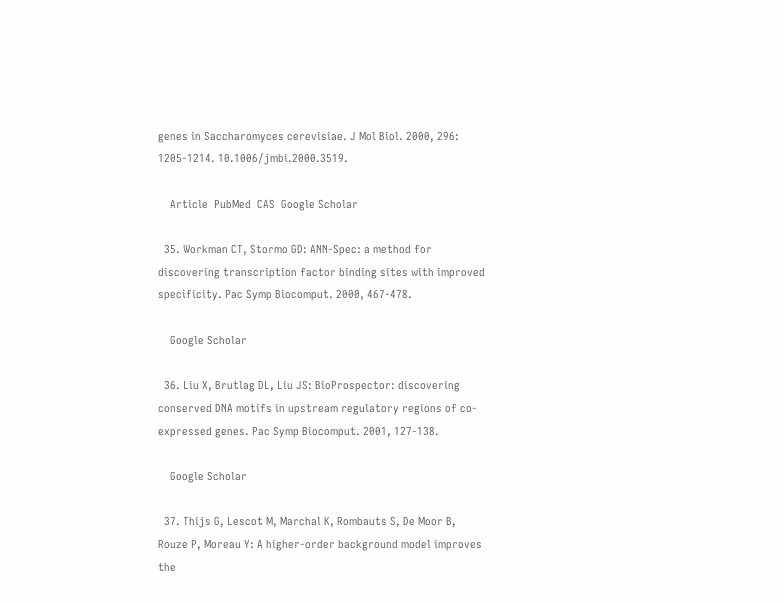genes in Saccharomyces cerevisiae. J Mol Biol. 2000, 296: 1205-1214. 10.1006/jmbi.2000.3519.

    Article  PubMed  CAS  Google Scholar

  35. Workman CT, Stormo GD: ANN-Spec: a method for discovering transcription factor binding sites with improved specificity. Pac Symp Biocomput. 2000, 467-478.

    Google Scholar

  36. Liu X, Brutlag DL, Liu JS: BioProspector: discovering conserved DNA motifs in upstream regulatory regions of co-expressed genes. Pac Symp Biocomput. 2001, 127-138.

    Google Scholar

  37. Thijs G, Lescot M, Marchal K, Rombauts S, De Moor B, Rouze P, Moreau Y: A higher-order background model improves the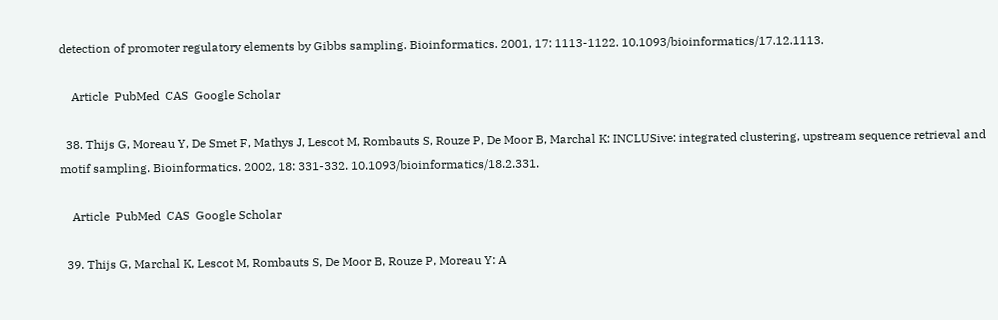detection of promoter regulatory elements by Gibbs sampling. Bioinformatics. 2001, 17: 1113-1122. 10.1093/bioinformatics/17.12.1113.

    Article  PubMed  CAS  Google Scholar

  38. Thijs G, Moreau Y, De Smet F, Mathys J, Lescot M, Rombauts S, Rouze P, De Moor B, Marchal K: INCLUSive: integrated clustering, upstream sequence retrieval and motif sampling. Bioinformatics. 2002, 18: 331-332. 10.1093/bioinformatics/18.2.331.

    Article  PubMed  CAS  Google Scholar

  39. Thijs G, Marchal K, Lescot M, Rombauts S, De Moor B, Rouze P, Moreau Y: A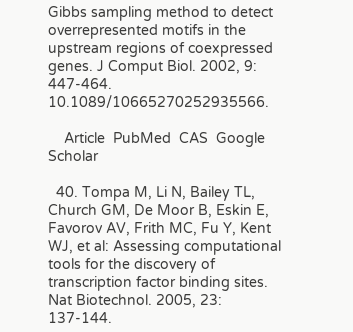Gibbs sampling method to detect overrepresented motifs in the upstream regions of coexpressed genes. J Comput Biol. 2002, 9: 447-464. 10.1089/10665270252935566.

    Article  PubMed  CAS  Google Scholar

  40. Tompa M, Li N, Bailey TL, Church GM, De Moor B, Eskin E, Favorov AV, Frith MC, Fu Y, Kent WJ, et al: Assessing computational tools for the discovery of transcription factor binding sites. Nat Biotechnol. 2005, 23: 137-144.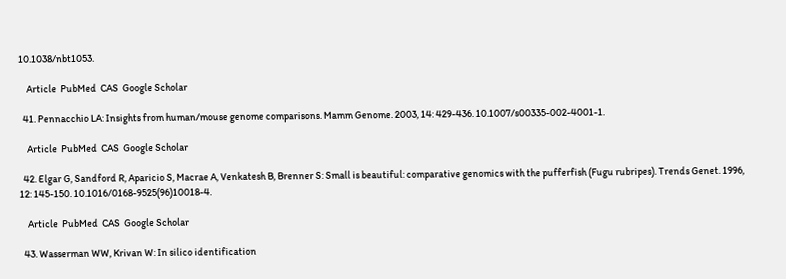10.1038/nbt1053.

    Article  PubMed  CAS  Google Scholar

  41. Pennacchio LA: Insights from human/mouse genome comparisons. Mamm Genome. 2003, 14: 429-436. 10.1007/s00335-002-4001-1.

    Article  PubMed  CAS  Google Scholar

  42. Elgar G, Sandford R, Aparicio S, Macrae A, Venkatesh B, Brenner S: Small is beautiful: comparative genomics with the pufferfish (Fugu rubripes). Trends Genet. 1996, 12: 145-150. 10.1016/0168-9525(96)10018-4.

    Article  PubMed  CAS  Google Scholar

  43. Wasserman WW, Krivan W: In silico identification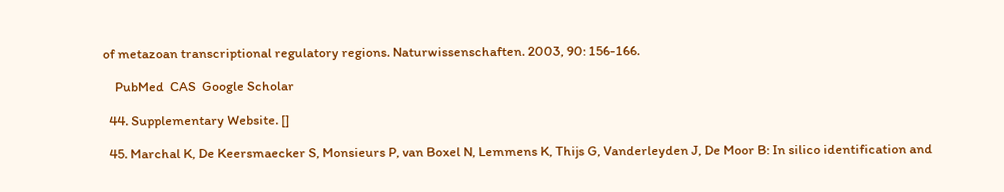of metazoan transcriptional regulatory regions. Naturwissenschaften. 2003, 90: 156-166.

    PubMed  CAS  Google Scholar

  44. Supplementary Website. []

  45. Marchal K, De Keersmaecker S, Monsieurs P, van Boxel N, Lemmens K, Thijs G, Vanderleyden J, De Moor B: In silico identification and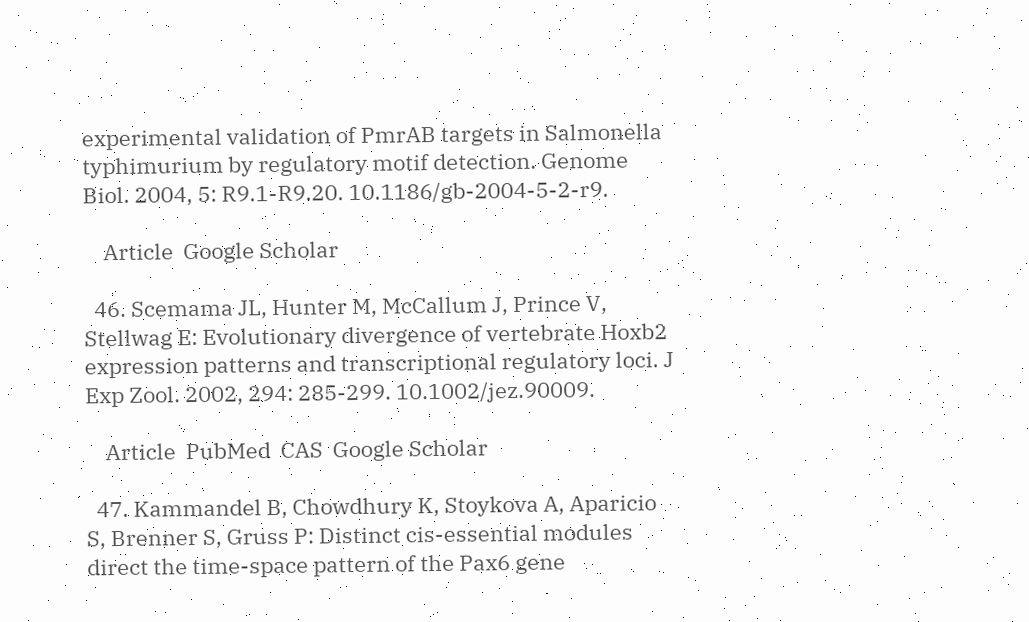experimental validation of PmrAB targets in Salmonella typhimurium by regulatory motif detection. Genome Biol. 2004, 5: R9.1-R9.20. 10.1186/gb-2004-5-2-r9.

    Article  Google Scholar

  46. Scemama JL, Hunter M, McCallum J, Prince V, Stellwag E: Evolutionary divergence of vertebrate Hoxb2 expression patterns and transcriptional regulatory loci. J Exp Zool. 2002, 294: 285-299. 10.1002/jez.90009.

    Article  PubMed  CAS  Google Scholar

  47. Kammandel B, Chowdhury K, Stoykova A, Aparicio S, Brenner S, Gruss P: Distinct cis-essential modules direct the time-space pattern of the Pax6 gene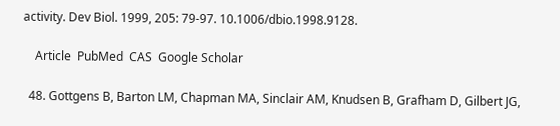activity. Dev Biol. 1999, 205: 79-97. 10.1006/dbio.1998.9128.

    Article  PubMed  CAS  Google Scholar

  48. Gottgens B, Barton LM, Chapman MA, Sinclair AM, Knudsen B, Grafham D, Gilbert JG,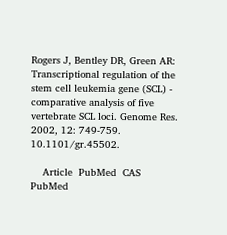Rogers J, Bentley DR, Green AR: Transcriptional regulation of the stem cell leukemia gene (SCL) - comparative analysis of five vertebrate SCL loci. Genome Res. 2002, 12: 749-759. 10.1101/gr.45502.

    Article  PubMed  CAS  PubMed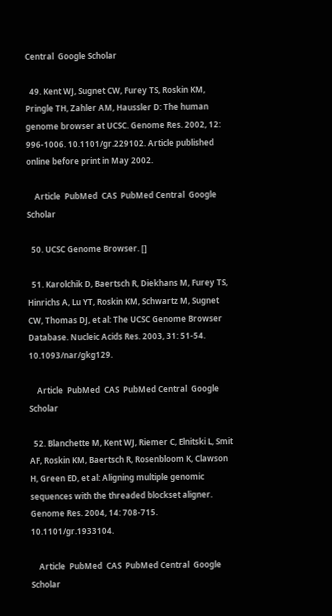Central  Google Scholar

  49. Kent WJ, Sugnet CW, Furey TS, Roskin KM, Pringle TH, Zahler AM, Haussler D: The human genome browser at UCSC. Genome Res. 2002, 12: 996-1006. 10.1101/gr.229102. Article published online before print in May 2002.

    Article  PubMed  CAS  PubMed Central  Google Scholar

  50. UCSC Genome Browser. []

  51. Karolchik D, Baertsch R, Diekhans M, Furey TS, Hinrichs A, Lu YT, Roskin KM, Schwartz M, Sugnet CW, Thomas DJ, et al: The UCSC Genome Browser Database. Nucleic Acids Res. 2003, 31: 51-54. 10.1093/nar/gkg129.

    Article  PubMed  CAS  PubMed Central  Google Scholar

  52. Blanchette M, Kent WJ, Riemer C, Elnitski L, Smit AF, Roskin KM, Baertsch R, Rosenbloom K, Clawson H, Green ED, et al: Aligning multiple genomic sequences with the threaded blockset aligner. Genome Res. 2004, 14: 708-715. 10.1101/gr.1933104.

    Article  PubMed  CAS  PubMed Central  Google Scholar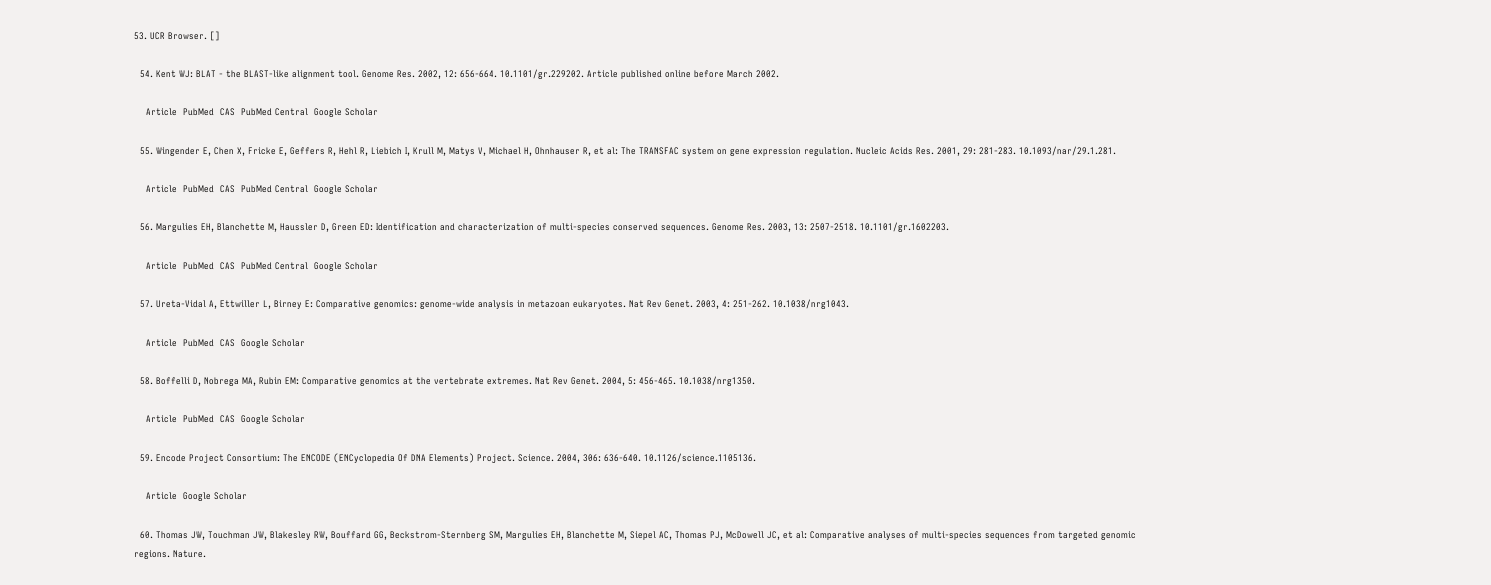53. UCR Browser. []

  54. Kent WJ: BLAT - the BLAST-like alignment tool. Genome Res. 2002, 12: 656-664. 10.1101/gr.229202. Article published online before March 2002.

    Article  PubMed  CAS  PubMed Central  Google Scholar

  55. Wingender E, Chen X, Fricke E, Geffers R, Hehl R, Liebich I, Krull M, Matys V, Michael H, Ohnhauser R, et al: The TRANSFAC system on gene expression regulation. Nucleic Acids Res. 2001, 29: 281-283. 10.1093/nar/29.1.281.

    Article  PubMed  CAS  PubMed Central  Google Scholar

  56. Margulies EH, Blanchette M, Haussler D, Green ED: Identification and characterization of multi-species conserved sequences. Genome Res. 2003, 13: 2507-2518. 10.1101/gr.1602203.

    Article  PubMed  CAS  PubMed Central  Google Scholar

  57. Ureta-Vidal A, Ettwiller L, Birney E: Comparative genomics: genome-wide analysis in metazoan eukaryotes. Nat Rev Genet. 2003, 4: 251-262. 10.1038/nrg1043.

    Article  PubMed  CAS  Google Scholar

  58. Boffelli D, Nobrega MA, Rubin EM: Comparative genomics at the vertebrate extremes. Nat Rev Genet. 2004, 5: 456-465. 10.1038/nrg1350.

    Article  PubMed  CAS  Google Scholar

  59. Encode Project Consortium: The ENCODE (ENCyclopedia Of DNA Elements) Project. Science. 2004, 306: 636-640. 10.1126/science.1105136.

    Article  Google Scholar

  60. Thomas JW, Touchman JW, Blakesley RW, Bouffard GG, Beckstrom-Sternberg SM, Margulies EH, Blanchette M, Siepel AC, Thomas PJ, McDowell JC, et al: Comparative analyses of multi-species sequences from targeted genomic regions. Nature.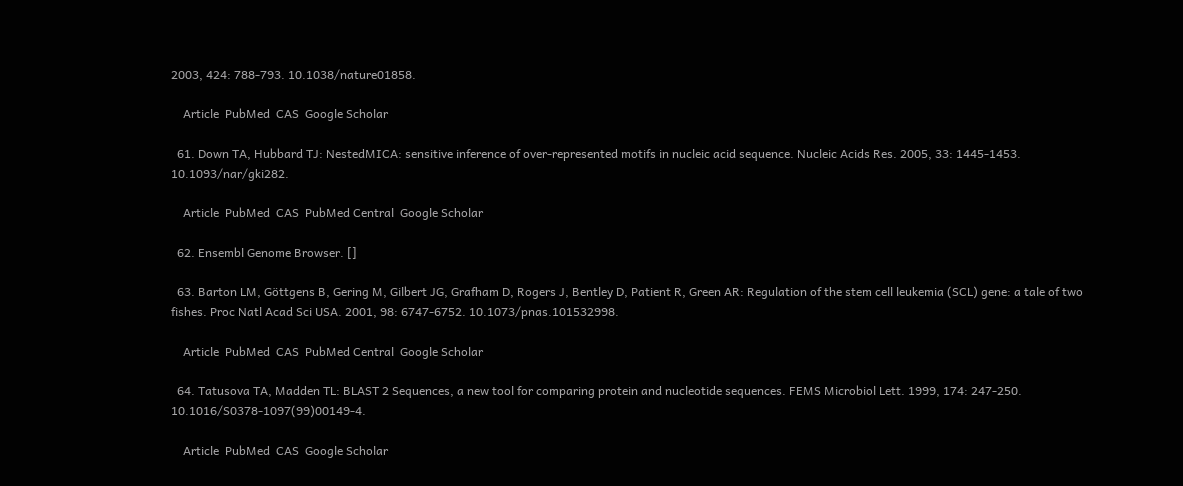2003, 424: 788-793. 10.1038/nature01858.

    Article  PubMed  CAS  Google Scholar

  61. Down TA, Hubbard TJ: NestedMICA: sensitive inference of over-represented motifs in nucleic acid sequence. Nucleic Acids Res. 2005, 33: 1445-1453. 10.1093/nar/gki282.

    Article  PubMed  CAS  PubMed Central  Google Scholar

  62. Ensembl Genome Browser. []

  63. Barton LM, Göttgens B, Gering M, Gilbert JG, Grafham D, Rogers J, Bentley D, Patient R, Green AR: Regulation of the stem cell leukemia (SCL) gene: a tale of two fishes. Proc Natl Acad Sci USA. 2001, 98: 6747-6752. 10.1073/pnas.101532998.

    Article  PubMed  CAS  PubMed Central  Google Scholar

  64. Tatusova TA, Madden TL: BLAST 2 Sequences, a new tool for comparing protein and nucleotide sequences. FEMS Microbiol Lett. 1999, 174: 247-250. 10.1016/S0378-1097(99)00149-4.

    Article  PubMed  CAS  Google Scholar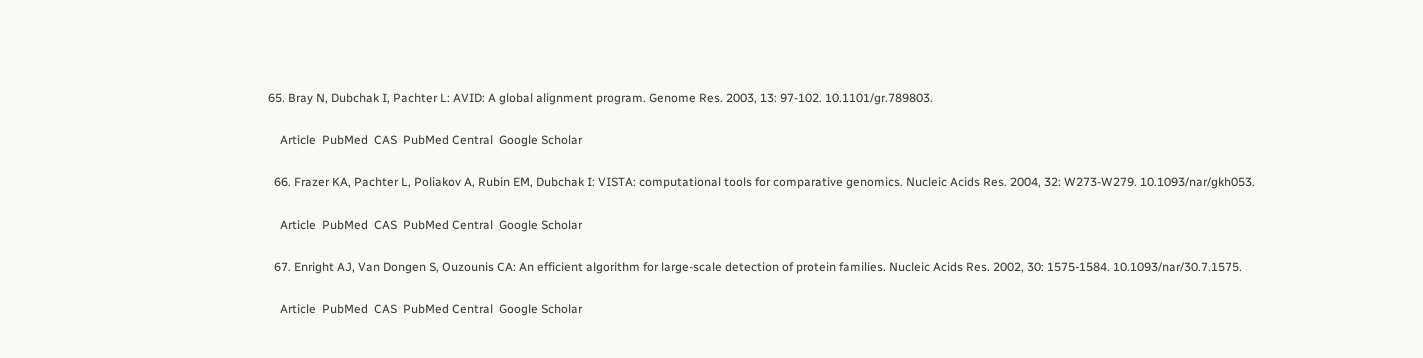65. Bray N, Dubchak I, Pachter L: AVID: A global alignment program. Genome Res. 2003, 13: 97-102. 10.1101/gr.789803.

    Article  PubMed  CAS  PubMed Central  Google Scholar

  66. Frazer KA, Pachter L, Poliakov A, Rubin EM, Dubchak I: VISTA: computational tools for comparative genomics. Nucleic Acids Res. 2004, 32: W273-W279. 10.1093/nar/gkh053.

    Article  PubMed  CAS  PubMed Central  Google Scholar

  67. Enright AJ, Van Dongen S, Ouzounis CA: An efficient algorithm for large-scale detection of protein families. Nucleic Acids Res. 2002, 30: 1575-1584. 10.1093/nar/30.7.1575.

    Article  PubMed  CAS  PubMed Central  Google Scholar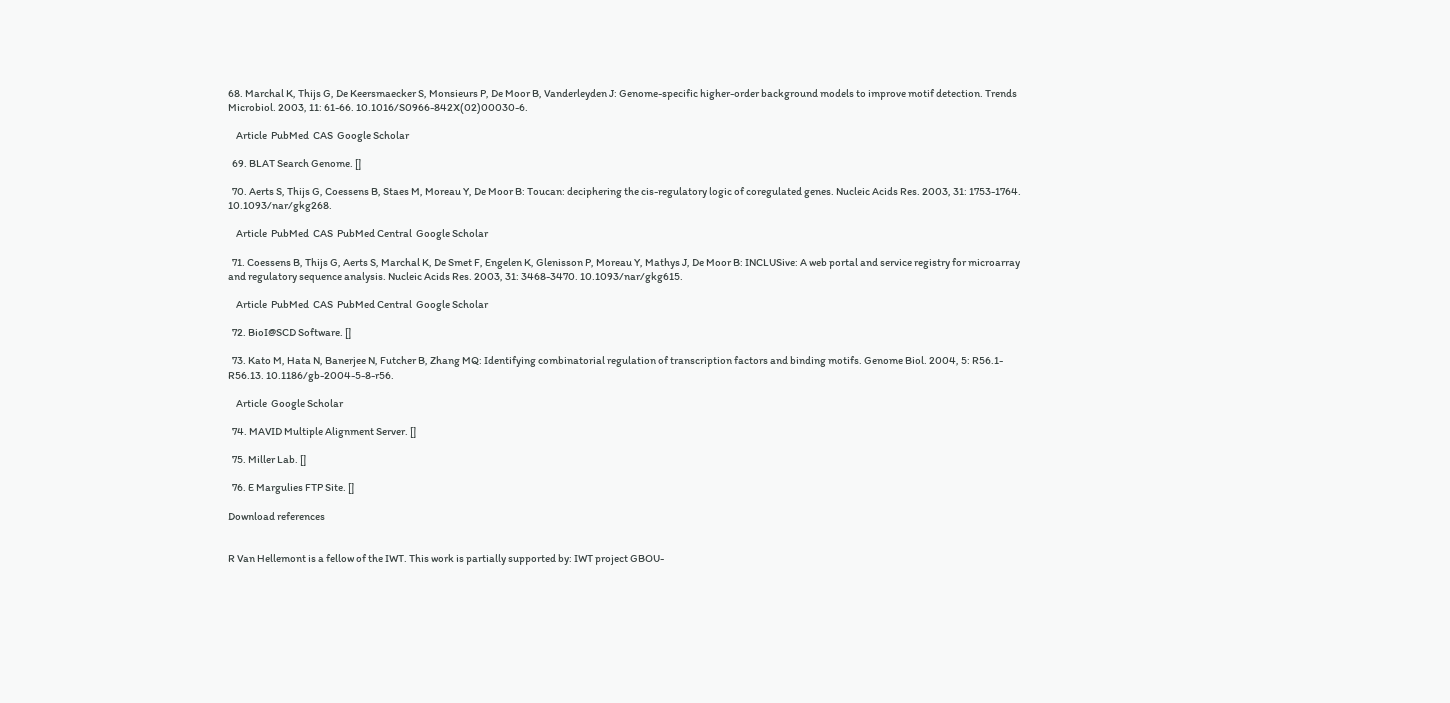68. Marchal K, Thijs G, De Keersmaecker S, Monsieurs P, De Moor B, Vanderleyden J: Genome-specific higher-order background models to improve motif detection. Trends Microbiol. 2003, 11: 61-66. 10.1016/S0966-842X(02)00030-6.

    Article  PubMed  CAS  Google Scholar

  69. BLAT Search Genome. []

  70. Aerts S, Thijs G, Coessens B, Staes M, Moreau Y, De Moor B: Toucan: deciphering the cis-regulatory logic of coregulated genes. Nucleic Acids Res. 2003, 31: 1753-1764. 10.1093/nar/gkg268.

    Article  PubMed  CAS  PubMed Central  Google Scholar

  71. Coessens B, Thijs G, Aerts S, Marchal K, De Smet F, Engelen K, Glenisson P, Moreau Y, Mathys J, De Moor B: INCLUSive: A web portal and service registry for microarray and regulatory sequence analysis. Nucleic Acids Res. 2003, 31: 3468-3470. 10.1093/nar/gkg615.

    Article  PubMed  CAS  PubMed Central  Google Scholar

  72. BioI@SCD Software. []

  73. Kato M, Hata N, Banerjee N, Futcher B, Zhang MQ: Identifying combinatorial regulation of transcription factors and binding motifs. Genome Biol. 2004, 5: R56.1-R56.13. 10.1186/gb-2004-5-8-r56.

    Article  Google Scholar

  74. MAVID Multiple Alignment Server. []

  75. Miller Lab. []

  76. E Margulies FTP Site. []

Download references


R Van Hellemont is a fellow of the IWT. This work is partially supported by: IWT project GBOU-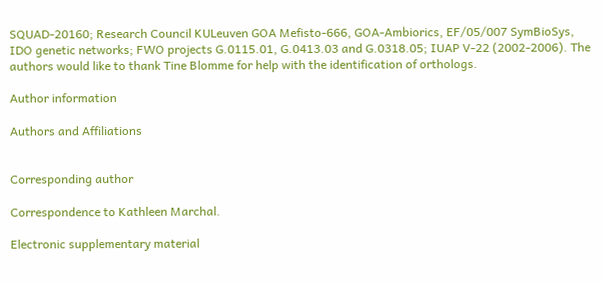SQUAD-20160; Research Council KULeuven GOA Mefisto-666, GOA-Ambiorics, EF/05/007 SymBioSys, IDO genetic networks; FWO projects G.0115.01, G.0413.03 and G.0318.05; IUAP V-22 (2002-2006). The authors would like to thank Tine Blomme for help with the identification of orthologs.

Author information

Authors and Affiliations


Corresponding author

Correspondence to Kathleen Marchal.

Electronic supplementary material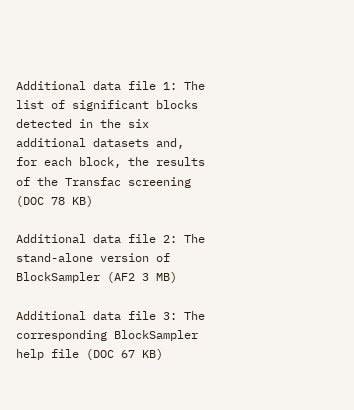Additional data file 1: The list of significant blocks detected in the six additional datasets and, for each block, the results of the Transfac screening (DOC 78 KB)

Additional data file 2: The stand-alone version of BlockSampler (AF2 3 MB)

Additional data file 3: The corresponding BlockSampler help file (DOC 67 KB)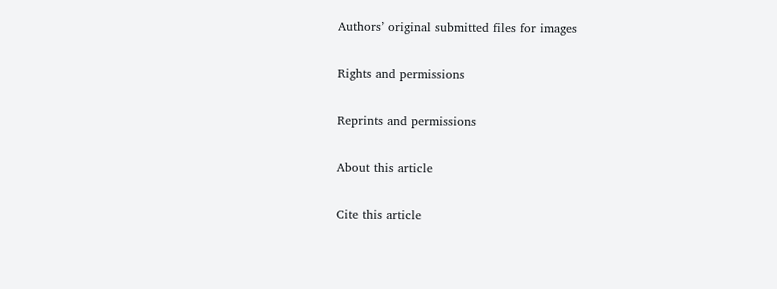Authors’ original submitted files for images

Rights and permissions

Reprints and permissions

About this article

Cite this article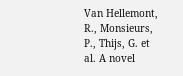Van Hellemont, R., Monsieurs, P., Thijs, G. et al. A novel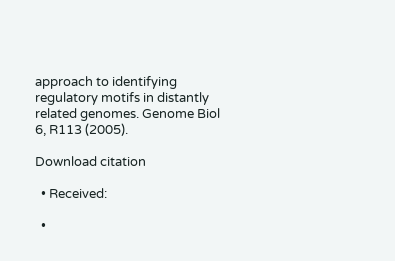approach to identifying regulatory motifs in distantly related genomes. Genome Biol 6, R113 (2005).

Download citation

  • Received:

  •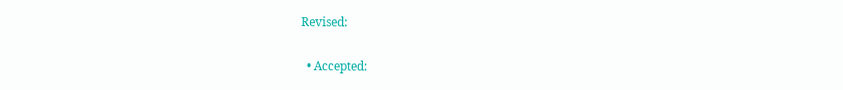Revised:

  • Accepted: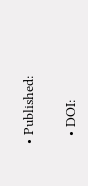• Published:

  • DOI: